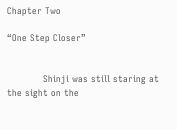Chapter Two

“One Step Closer”


            Shinji was still staring at the sight on the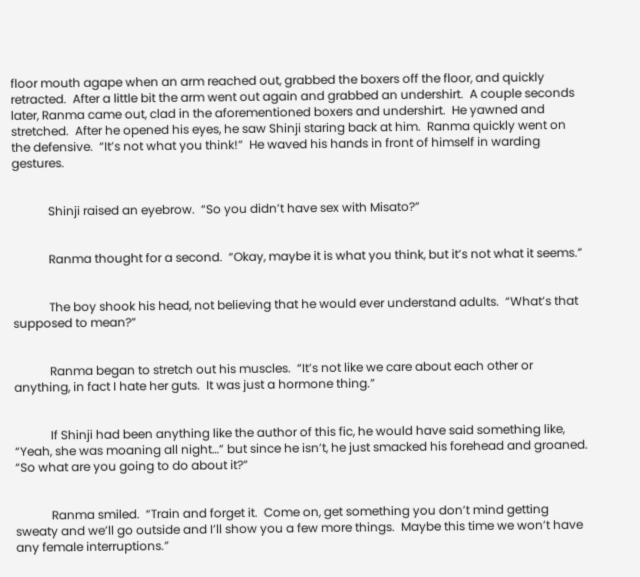floor mouth agape when an arm reached out, grabbed the boxers off the floor, and quickly retracted.  After a little bit the arm went out again and grabbed an undershirt.  A couple seconds later, Ranma came out, clad in the aforementioned boxers and undershirt.  He yawned and stretched.  After he opened his eyes, he saw Shinji staring back at him.  Ranma quickly went on the defensive.  “It’s not what you think!”  He waved his hands in front of himself in warding gestures.


            Shinji raised an eyebrow.  “So you didn’t have sex with Misato?”


            Ranma thought for a second.  “Okay, maybe it is what you think, but it’s not what it seems.”


            The boy shook his head, not believing that he would ever understand adults.  “What’s that supposed to mean?”


            Ranma began to stretch out his muscles.  “It’s not like we care about each other or anything, in fact I hate her guts.  It was just a hormone thing.”


            If Shinji had been anything like the author of this fic, he would have said something like, “Yeah, she was moaning all night…” but since he isn’t, he just smacked his forehead and groaned.  “So what are you going to do about it?”


            Ranma smiled.  “Train and forget it.  Come on, get something you don’t mind getting sweaty and we’ll go outside and I’ll show you a few more things.  Maybe this time we won’t have any female interruptions.”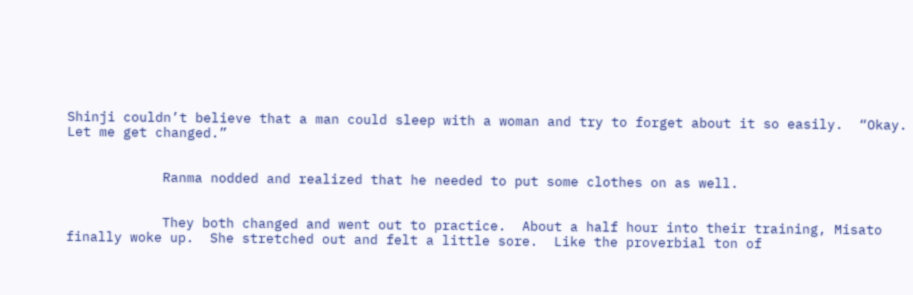Shinji couldn’t believe that a man could sleep with a woman and try to forget about it so easily.  “Okay.  Let me get changed.”


            Ranma nodded and realized that he needed to put some clothes on as well.


            They both changed and went out to practice.  About a half hour into their training, Misato finally woke up.  She stretched out and felt a little sore.  Like the proverbial ton of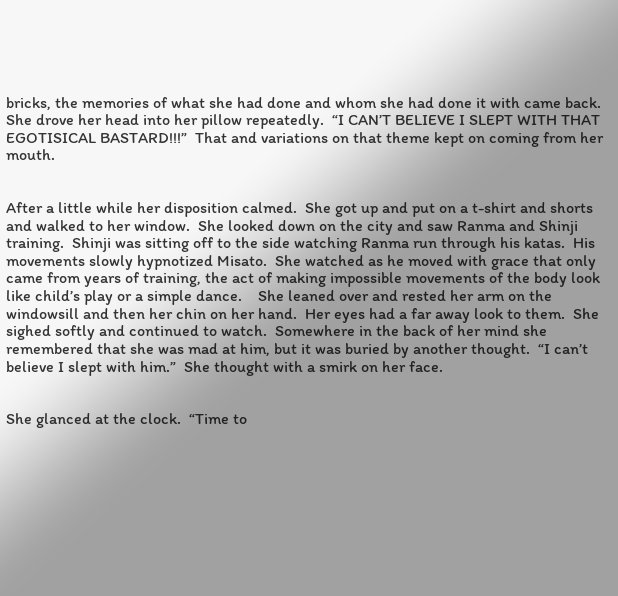bricks, the memories of what she had done and whom she had done it with came back.  She drove her head into her pillow repeatedly.  “I CAN’T BELIEVE I SLEPT WITH THAT EGOTISICAL BASTARD!!!”  That and variations on that theme kept on coming from her mouth.


After a little while her disposition calmed.  She got up and put on a t-shirt and shorts and walked to her window.  She looked down on the city and saw Ranma and Shinji training.  Shinji was sitting off to the side watching Ranma run through his katas.  His movements slowly hypnotized Misato.  She watched as he moved with grace that only came from years of training, the act of making impossible movements of the body look like child’s play or a simple dance.    She leaned over and rested her arm on the windowsill and then her chin on her hand.  Her eyes had a far away look to them.  She sighed softly and continued to watch.  Somewhere in the back of her mind she remembered that she was mad at him, but it was buried by another thought.  “I can’t believe I slept with him.”  She thought with a smirk on her face.


She glanced at the clock.  “Time to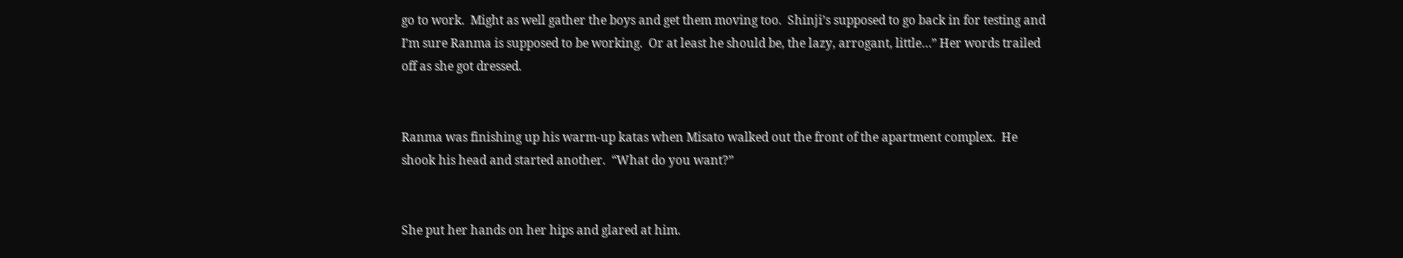go to work.  Might as well gather the boys and get them moving too.  Shinji’s supposed to go back in for testing and I’m sure Ranma is supposed to be working.  Or at least he should be, the lazy, arrogant, little…” Her words trailed off as she got dressed.


Ranma was finishing up his warm-up katas when Misato walked out the front of the apartment complex.  He shook his head and started another.  “What do you want?”


She put her hands on her hips and glared at him.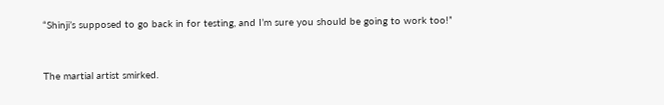“Shinji’s supposed to go back in for testing, and I’m sure you should be going to work too!”


The martial artist smirked.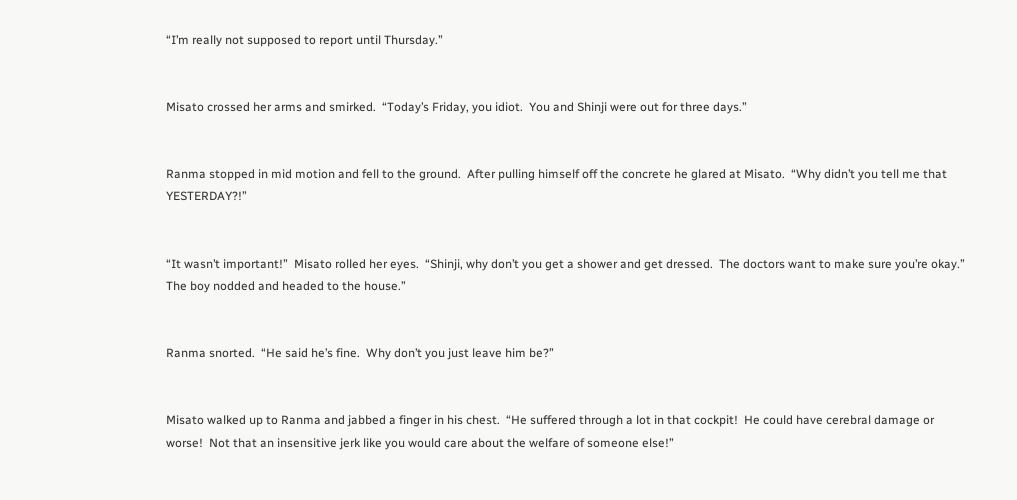“I’m really not supposed to report until Thursday.”


Misato crossed her arms and smirked.  “Today’s Friday, you idiot.  You and Shinji were out for three days.”


Ranma stopped in mid motion and fell to the ground.  After pulling himself off the concrete he glared at Misato.  “Why didn’t you tell me that YESTERDAY?!”


“It wasn’t important!”  Misato rolled her eyes.  “Shinji, why don’t you get a shower and get dressed.  The doctors want to make sure you’re okay.”  The boy nodded and headed to the house.”


Ranma snorted.  “He said he’s fine.  Why don’t you just leave him be?”


Misato walked up to Ranma and jabbed a finger in his chest.  “He suffered through a lot in that cockpit!  He could have cerebral damage or worse!  Not that an insensitive jerk like you would care about the welfare of someone else!”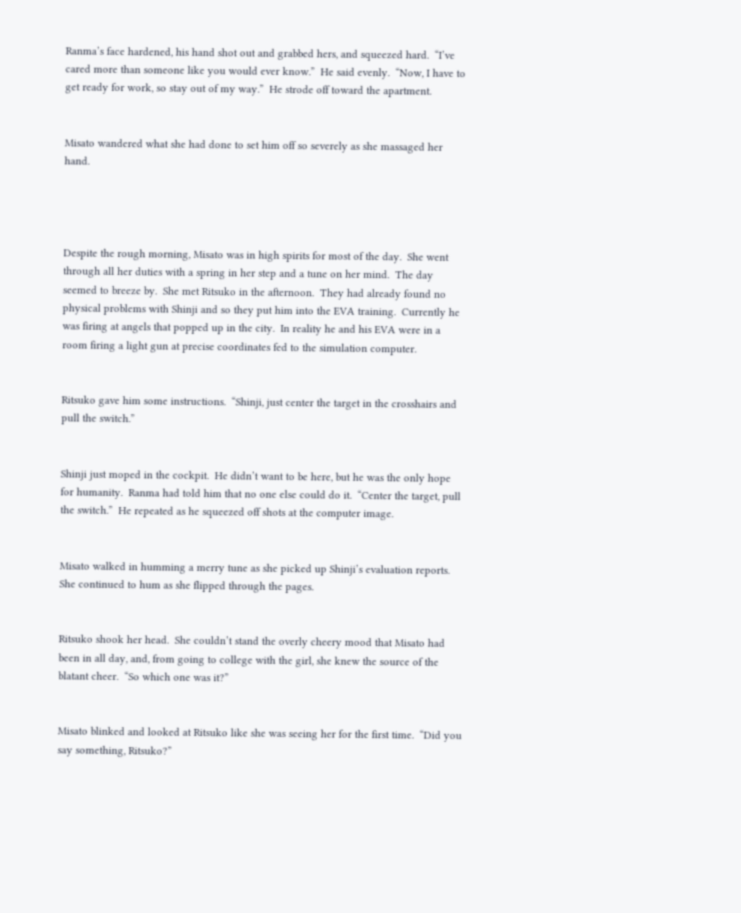Ranma’s face hardened, his hand shot out and grabbed hers, and squeezed hard.  “I’ve cared more than someone like you would ever know.”  He said evenly.  “Now, I have to get ready for work, so stay out of my way.”  He strode off toward the apartment.


Misato wandered what she had done to set him off so severely as she massaged her hand.




Despite the rough morning, Misato was in high spirits for most of the day.  She went through all her duties with a spring in her step and a tune on her mind.  The day seemed to breeze by.  She met Ritsuko in the afternoon.  They had already found no physical problems with Shinji and so they put him into the EVA training.  Currently he was firing at angels that popped up in the city.  In reality he and his EVA were in a room firing a light gun at precise coordinates fed to the simulation computer.


Ritsuko gave him some instructions.  “Shinji, just center the target in the crosshairs and pull the switch.”


Shinji just moped in the cockpit.  He didn’t want to be here, but he was the only hope for humanity.  Ranma had told him that no one else could do it.  “Center the target, pull the switch.”  He repeated as he squeezed off shots at the computer image.


Misato walked in humming a merry tune as she picked up Shinji’s evaluation reports.  She continued to hum as she flipped through the pages.


Ritsuko shook her head.  She couldn’t stand the overly cheery mood that Misato had been in all day, and, from going to college with the girl, she knew the source of the blatant cheer.  “So which one was it?”


Misato blinked and looked at Ritsuko like she was seeing her for the first time.  “Did you say something, Ritsuko?”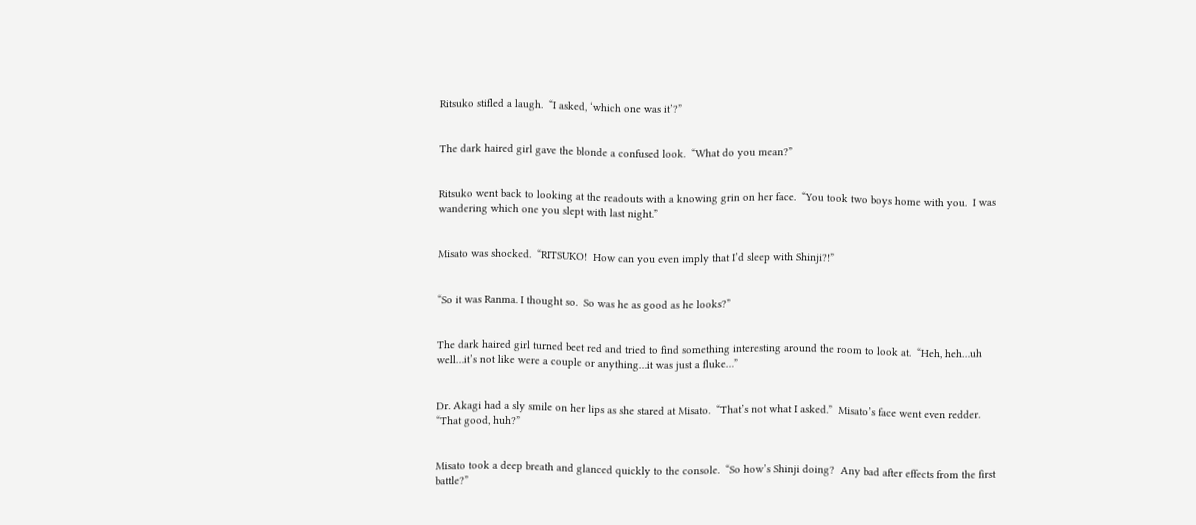Ritsuko stifled a laugh.  “I asked, ‘which one was it’?”


The dark haired girl gave the blonde a confused look.  “What do you mean?”


Ritsuko went back to looking at the readouts with a knowing grin on her face.  “You took two boys home with you.  I was wandering which one you slept with last night.”


Misato was shocked.  “RITSUKO!  How can you even imply that I’d sleep with Shinji?!”


“So it was Ranma. I thought so.  So was he as good as he looks?”


The dark haired girl turned beet red and tried to find something interesting around the room to look at.  “Heh, heh…uh well…it’s not like were a couple or anything…it was just a fluke…”


Dr. Akagi had a sly smile on her lips as she stared at Misato.  “That’s not what I asked.”  Misato’s face went even redder.  “That good, huh?”


Misato took a deep breath and glanced quickly to the console.  “So how’s Shinji doing?  Any bad after effects from the first battle?”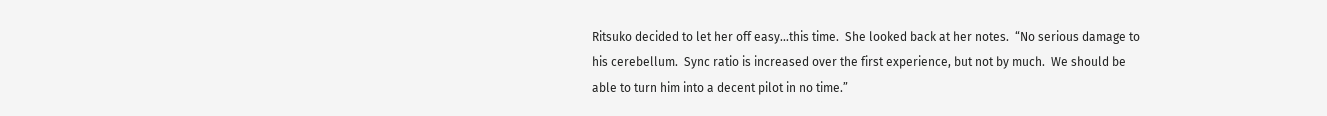Ritsuko decided to let her off easy…this time.  She looked back at her notes.  “No serious damage to his cerebellum.  Sync ratio is increased over the first experience, but not by much.  We should be able to turn him into a decent pilot in no time.”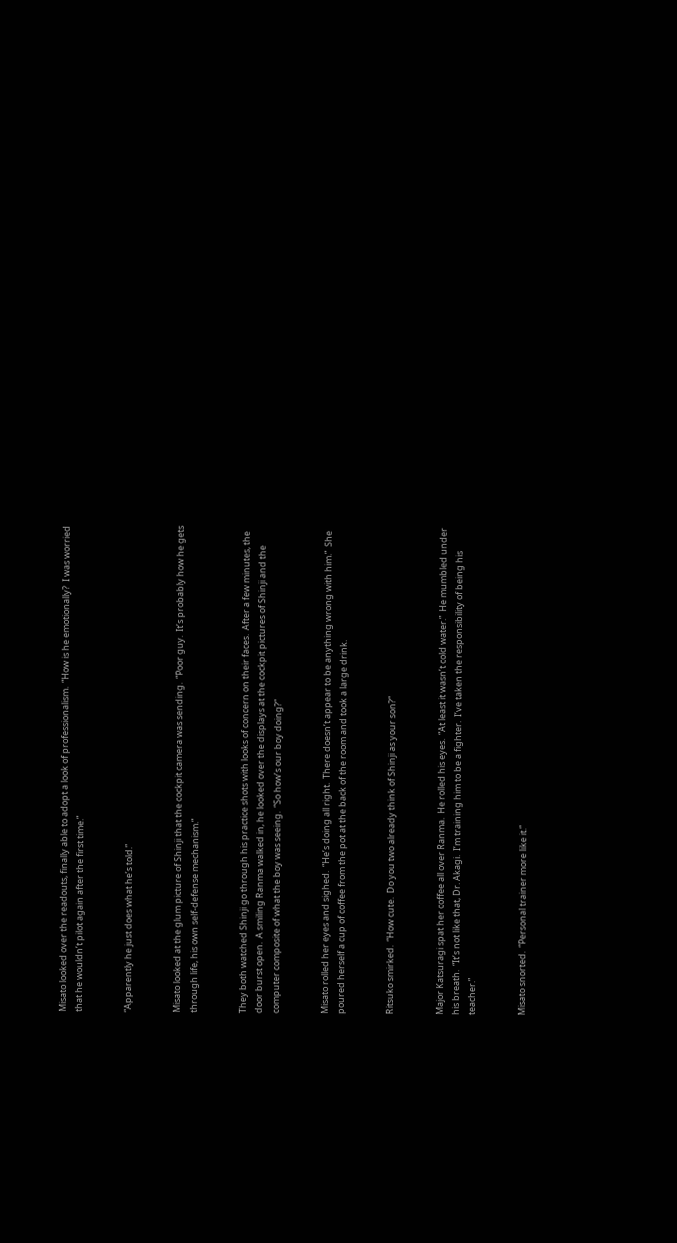Misato looked over the readouts, finally able to adopt a look of professionalism.  “How is he emotionally?  I was worried that he wouldn’t pilot again after the first time.”


“Apparently he just does what he’s told.”


Misato looked at the glum picture of Shinji that the cockpit camera was sending.  “Poor guy.  It’s probably how he gets through life, his own self-defense mechanism.”


They both watched Shinji go through his practice shots with looks of concern on their faces.  After a few minutes, the door burst open.  A smiling Ranma walked in, he looked over the displays at the cockpit pictures of Shinji and the computer composite of what the boy was seeing.  “So how’s our boy doing?”


Misato rolled her eyes and sighed.  “He’s doing all right.  There doesn’t appear to be anything wrong with him.”  She poured herself a cup of coffee from the pot at the back of the room and took a large drink.


Ritsuko smirked.  “How cute.  Do you two already think of Shinji as your son?”


Major Katsuragi spat her coffee all over Ranma.  He rolled his eyes.  “At least it wasn’t cold water.”  He mumbled under his breath.  “It’s not like that, Dr. Akagi.  I’m training him to be a fighter.  I’ve taken the responsibility of being his teacher.”


Misato snorted.  “Personal trainer more like it.”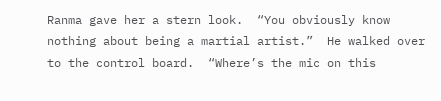Ranma gave her a stern look.  “You obviously know nothing about being a martial artist.”  He walked over to the control board.  “Where’s the mic on this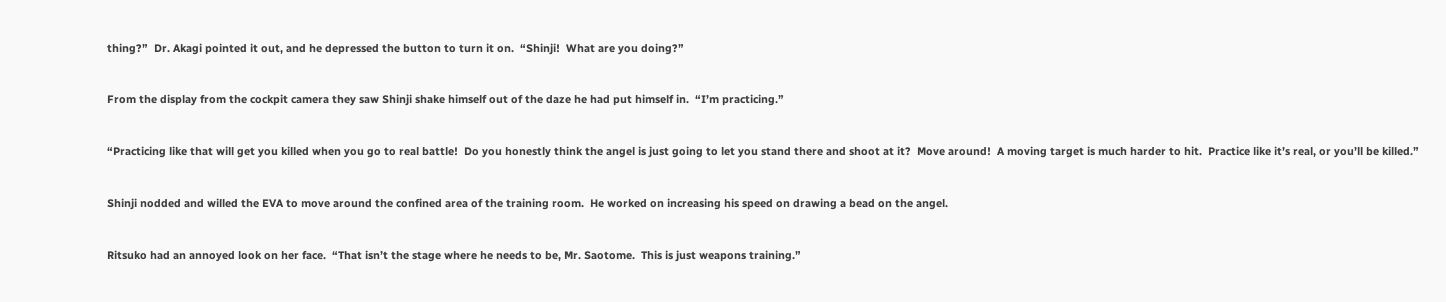thing?”  Dr. Akagi pointed it out, and he depressed the button to turn it on.  “Shinji!  What are you doing?”


From the display from the cockpit camera they saw Shinji shake himself out of the daze he had put himself in.  “I’m practicing.”


“Practicing like that will get you killed when you go to real battle!  Do you honestly think the angel is just going to let you stand there and shoot at it?  Move around!  A moving target is much harder to hit.  Practice like it’s real, or you’ll be killed.”


Shinji nodded and willed the EVA to move around the confined area of the training room.  He worked on increasing his speed on drawing a bead on the angel.


Ritsuko had an annoyed look on her face.  “That isn’t the stage where he needs to be, Mr. Saotome.  This is just weapons training.”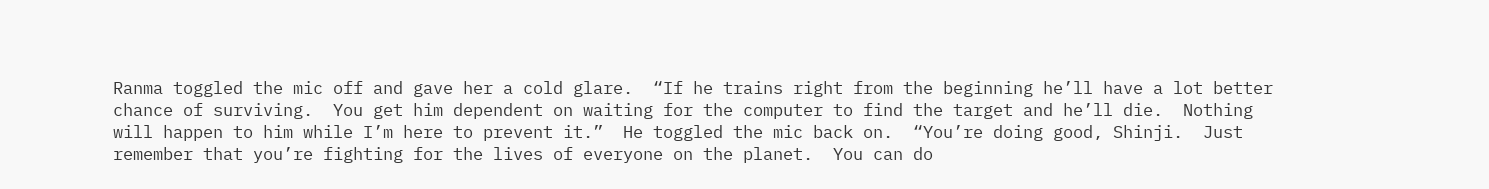Ranma toggled the mic off and gave her a cold glare.  “If he trains right from the beginning he’ll have a lot better chance of surviving.  You get him dependent on waiting for the computer to find the target and he’ll die.  Nothing will happen to him while I’m here to prevent it.”  He toggled the mic back on.  “You’re doing good, Shinji.  Just remember that you’re fighting for the lives of everyone on the planet.  You can do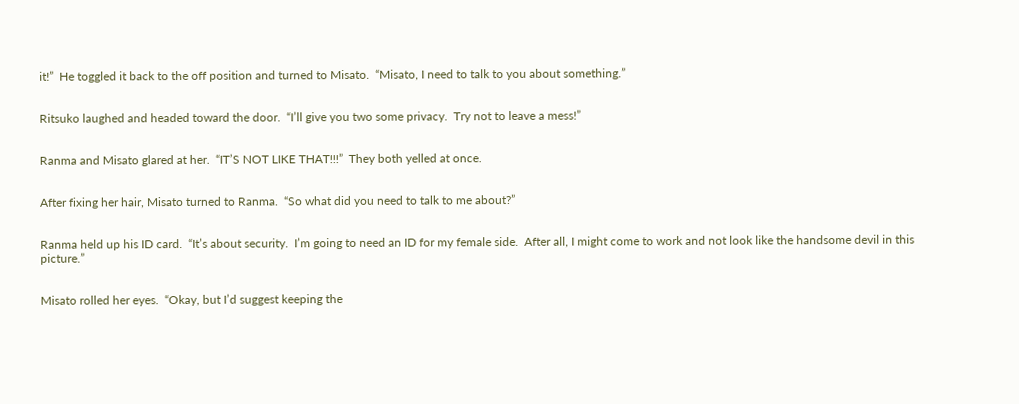it!”  He toggled it back to the off position and turned to Misato.  “Misato, I need to talk to you about something.”


Ritsuko laughed and headed toward the door.  “I’ll give you two some privacy.  Try not to leave a mess!”


Ranma and Misato glared at her.  “IT’S NOT LIKE THAT!!!”  They both yelled at once.


After fixing her hair, Misato turned to Ranma.  “So what did you need to talk to me about?”


Ranma held up his ID card.  “It’s about security.  I’m going to need an ID for my female side.  After all, I might come to work and not look like the handsome devil in this picture.”


Misato rolled her eyes.  “Okay, but I’d suggest keeping the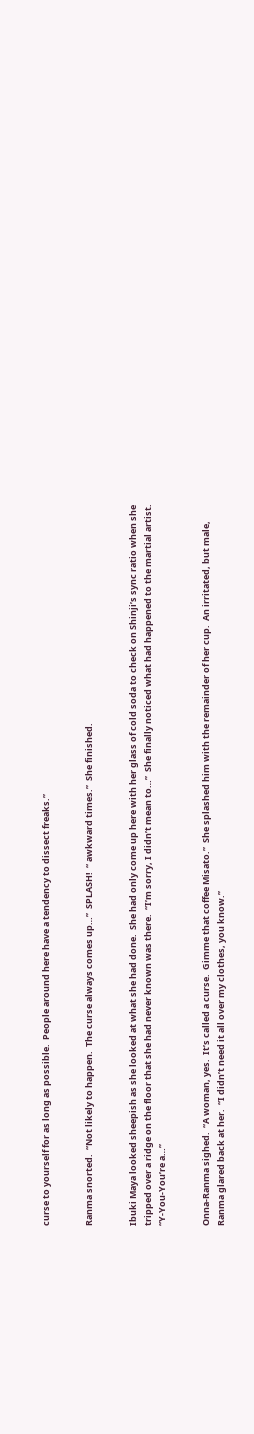curse to yourself for as long as possible.  People around here have a tendency to dissect freaks.”


Ranma snorted.  “Not likely to happen.  The curse always comes up…”  SPLASH!  “ awkward times.”  She finished.


Ibuki Maya looked sheepish as she looked at what she had done.  She had only come up here with her glass of cold soda to check on Shinji’s sync ratio when she tripped over a ridge on the floor that she had never known was there.  “I’m sorry, I didn’t mean to…”  She finally noticed what had happened to the martial artist.  “Y-You-You’re a…”


Onna-Ranma sighed.  “A woman, yes.  It’s called a curse.  Gimme that coffee Misato.”  She splashed him with the remainder of her cup.  An irritated, but male, Ranma glared back at her.  “I didn’t need it all over my clothes, you know.”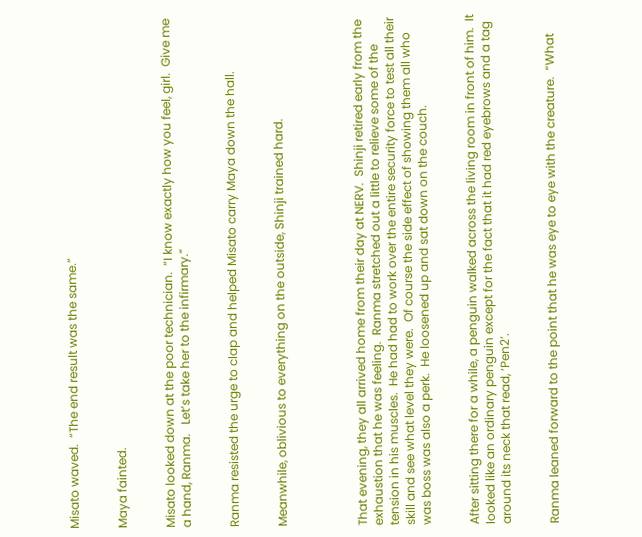Misato waved.  “The end result was the same.”


Maya fainted.


Misato looked down at the poor technician.  “I know exactly how you feel, girl.  Give me a hand, Ranma.   Let’s take her to the infirmary.”


Ranma resisted the urge to clap and helped Misato carry Maya down the hall.


Meanwhile, oblivious to everything on the outside, Shinji trained hard.




That evening, they all arrived home from their day at NERV.  Shinji retired early from the exhaustion that he was feeling.  Ranma stretched out a little to relieve some of the tension in his muscles.  He had had to work over the entire security force to test all their skill and see what level they were.  Of course the side effect of showing them all who was boss was also a perk.  He loosened up and sat down on the couch.


After sitting there for a while, a penguin walked across the living room in front of him.  It looked like an ordinary penguin except for the fact that it had red eyebrows and a tag around its neck that read, ‘Pen2’.


Ranma leaned forward to the point that he was eye to eye with the creature.  “What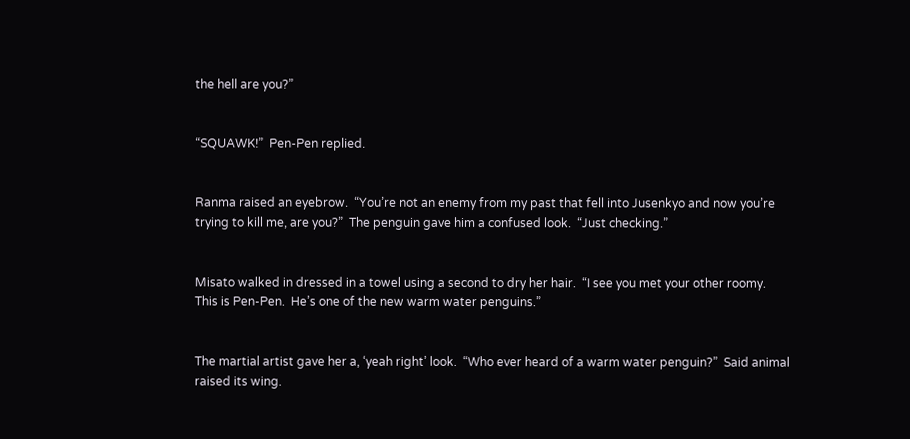the hell are you?”


“SQUAWK!”  Pen-Pen replied.


Ranma raised an eyebrow.  “You’re not an enemy from my past that fell into Jusenkyo and now you’re trying to kill me, are you?”  The penguin gave him a confused look.  “Just checking.”


Misato walked in dressed in a towel using a second to dry her hair.  “I see you met your other roomy.  This is Pen-Pen.  He’s one of the new warm water penguins.”


The martial artist gave her a, ‘yeah right’ look.  “Who ever heard of a warm water penguin?”  Said animal raised its wing.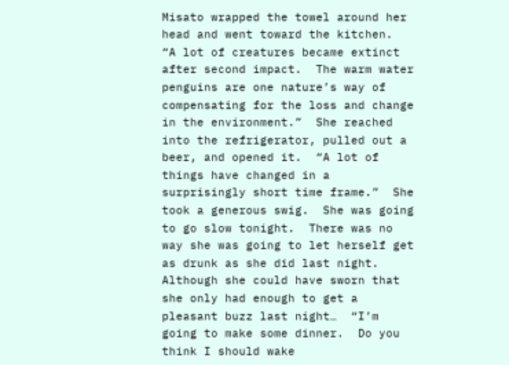Misato wrapped the towel around her head and went toward the kitchen.  “A lot of creatures became extinct after second impact.  The warm water penguins are one nature’s way of compensating for the loss and change in the environment.”  She reached into the refrigerator, pulled out a beer, and opened it.  “A lot of things have changed in a surprisingly short time frame.”  She took a generous swig.  She was going to go slow tonight.  There was no way she was going to let herself get as drunk as she did last night.  Although she could have sworn that she only had enough to get a pleasant buzz last night…  “I’m going to make some dinner.  Do you think I should wake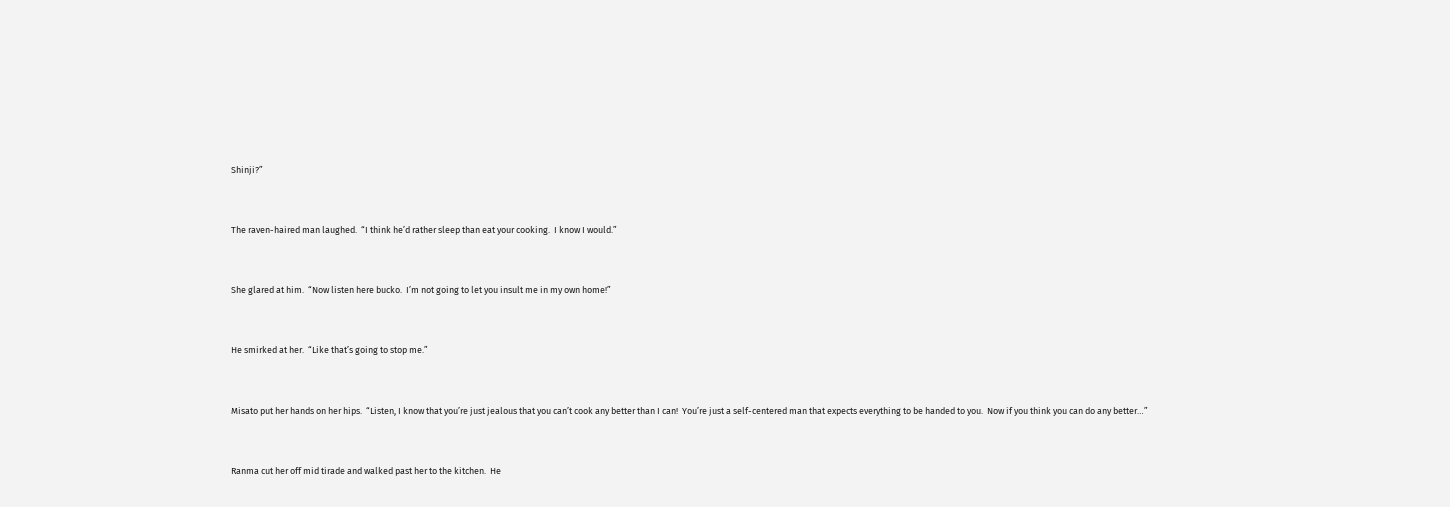Shinji?”


The raven-haired man laughed.  “I think he’d rather sleep than eat your cooking.  I know I would.”


She glared at him.  “Now listen here bucko.  I’m not going to let you insult me in my own home!”


He smirked at her.  “Like that’s going to stop me.”


Misato put her hands on her hips.  “Listen, I know that you’re just jealous that you can’t cook any better than I can!  You’re just a self-centered man that expects everything to be handed to you.  Now if you think you can do any better…”


Ranma cut her off mid tirade and walked past her to the kitchen.  He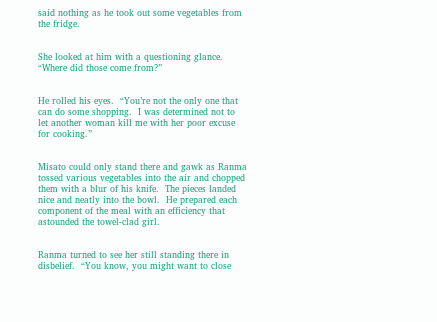said nothing as he took out some vegetables from the fridge.


She looked at him with a questioning glance.  “Where did those come from?”


He rolled his eyes.  “You’re not the only one that can do some shopping.  I was determined not to let another woman kill me with her poor excuse for cooking.”


Misato could only stand there and gawk as Ranma tossed various vegetables into the air and chopped them with a blur of his knife.  The pieces landed nice and neatly into the bowl.  He prepared each component of the meal with an efficiency that astounded the towel-clad girl.


Ranma turned to see her still standing there in disbelief.  “You know, you might want to close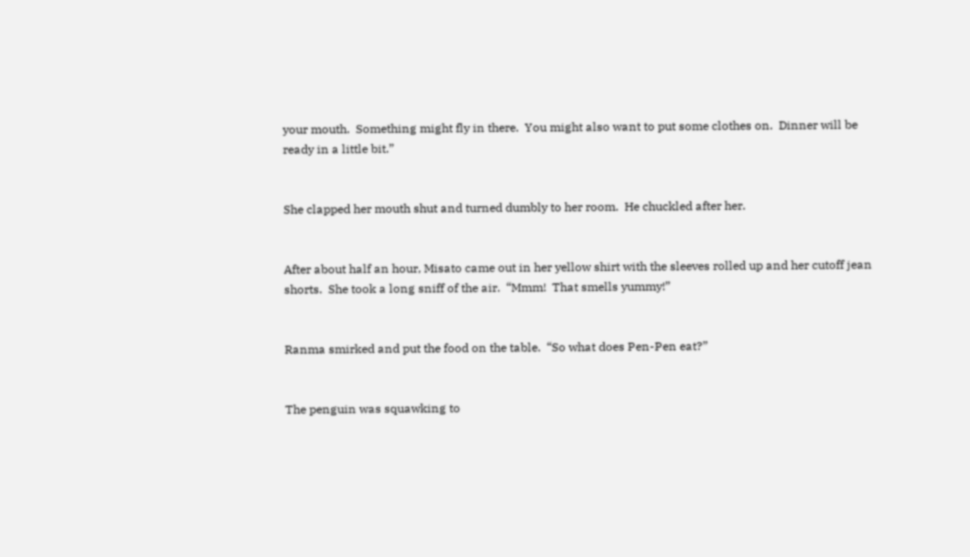your mouth.  Something might fly in there.  You might also want to put some clothes on.  Dinner will be ready in a little bit.”


She clapped her mouth shut and turned dumbly to her room.  He chuckled after her.


After about half an hour, Misato came out in her yellow shirt with the sleeves rolled up and her cutoff jean shorts.  She took a long sniff of the air.  “Mmm!  That smells yummy!”


Ranma smirked and put the food on the table.  “So what does Pen-Pen eat?”


The penguin was squawking to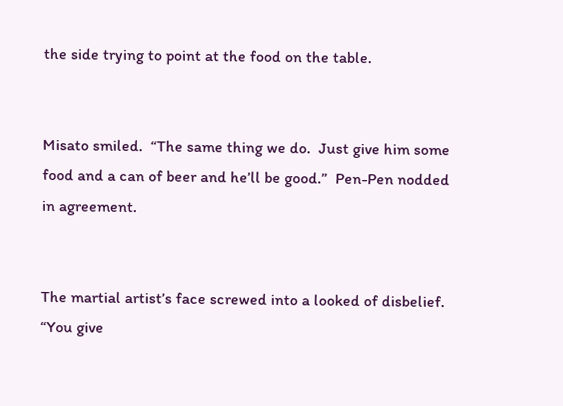the side trying to point at the food on the table.


Misato smiled.  “The same thing we do.  Just give him some food and a can of beer and he’ll be good.”  Pen-Pen nodded in agreement.


The martial artist’s face screwed into a looked of disbelief.  “You give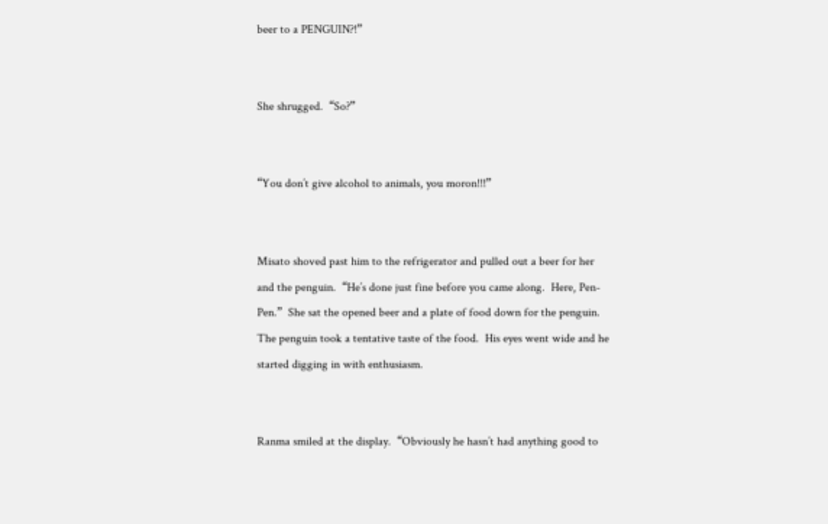beer to a PENGUIN?!”


She shrugged.  “So?”


“You don’t give alcohol to animals, you moron!!!”


Misato shoved past him to the refrigerator and pulled out a beer for her and the penguin.  “He’s done just fine before you came along.  Here, Pen-Pen.”  She sat the opened beer and a plate of food down for the penguin.  The penguin took a tentative taste of the food.  His eyes went wide and he started digging in with enthusiasm.


Ranma smiled at the display.  “Obviously he hasn’t had anything good to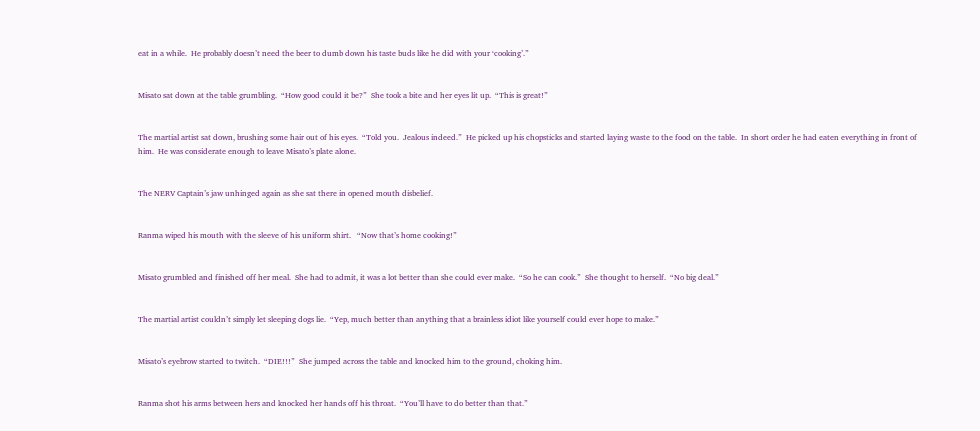eat in a while.  He probably doesn’t need the beer to dumb down his taste buds like he did with your ‘cooking’.”


Misato sat down at the table grumbling.  “How good could it be?”  She took a bite and her eyes lit up.  “This is great!”


The martial artist sat down, brushing some hair out of his eyes.  “Told you.  Jealous indeed.”  He picked up his chopsticks and started laying waste to the food on the table.  In short order he had eaten everything in front of him.  He was considerate enough to leave Misato’s plate alone.


The NERV Captain’s jaw unhinged again as she sat there in opened mouth disbelief.


Ranma wiped his mouth with the sleeve of his uniform shirt.   “Now that’s home cooking!”


Misato grumbled and finished off her meal.  She had to admit, it was a lot better than she could ever make.  “So he can cook.”  She thought to herself.  “No big deal.”


The martial artist couldn’t simply let sleeping dogs lie.  “Yep, much better than anything that a brainless idiot like yourself could ever hope to make.”


Misato’s eyebrow started to twitch.  “DIE!!!”  She jumped across the table and knocked him to the ground, choking him.


Ranma shot his arms between hers and knocked her hands off his throat.  “You’ll have to do better than that.”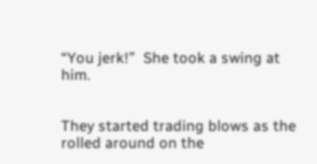“You jerk!”  She took a swing at him.


They started trading blows as the rolled around on the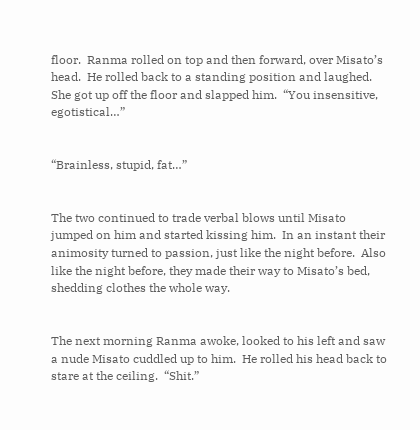floor.  Ranma rolled on top and then forward, over Misato’s head.  He rolled back to a standing position and laughed.  She got up off the floor and slapped him.  “You insensitive, egotistical…”


“Brainless, stupid, fat…”


The two continued to trade verbal blows until Misato jumped on him and started kissing him.  In an instant their animosity turned to passion, just like the night before.  Also like the night before, they made their way to Misato’s bed, shedding clothes the whole way.


The next morning Ranma awoke, looked to his left and saw a nude Misato cuddled up to him.  He rolled his head back to stare at the ceiling.  “Shit.”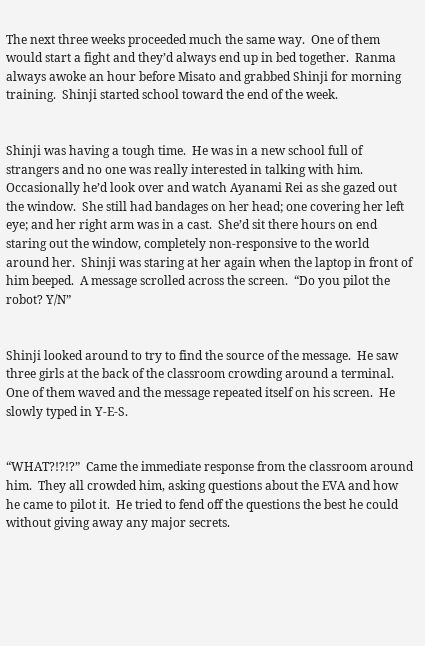The next three weeks proceeded much the same way.  One of them would start a fight and they’d always end up in bed together.  Ranma always awoke an hour before Misato and grabbed Shinji for morning training.  Shinji started school toward the end of the week.


Shinji was having a tough time.  He was in a new school full of strangers and no one was really interested in talking with him.  Occasionally he’d look over and watch Ayanami Rei as she gazed out the window.  She still had bandages on her head; one covering her left eye; and her right arm was in a cast.  She’d sit there hours on end staring out the window, completely non-responsive to the world around her.  Shinji was staring at her again when the laptop in front of him beeped.  A message scrolled across the screen.  “Do you pilot the robot? Y/N”


Shinji looked around to try to find the source of the message.  He saw three girls at the back of the classroom crowding around a terminal.  One of them waved and the message repeated itself on his screen.  He slowly typed in Y-E-S.


“WHAT?!?!?”  Came the immediate response from the classroom around him.  They all crowded him, asking questions about the EVA and how he came to pilot it.  He tried to fend off the questions the best he could without giving away any major secrets.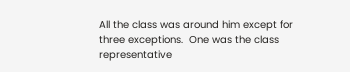All the class was around him except for three exceptions.  One was the class representative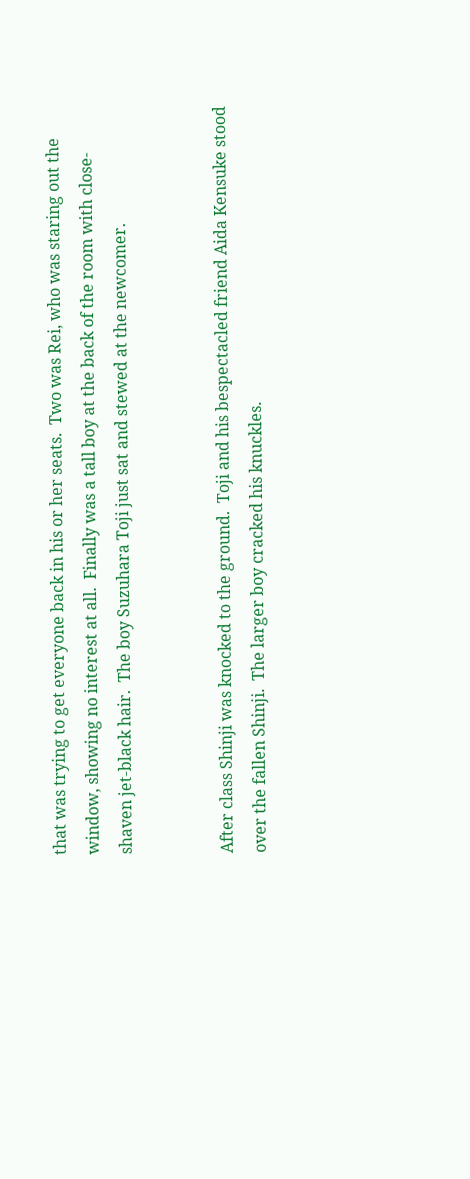that was trying to get everyone back in his or her seats.  Two was Rei, who was staring out the window, showing no interest at all.  Finally was a tall boy at the back of the room with close-shaven jet-black hair.  The boy Suzuhara Toji just sat and stewed at the newcomer.


After class Shinji was knocked to the ground.  Toji and his bespectacled friend Aida Kensuke stood over the fallen Shinji.  The larger boy cracked his knuckles.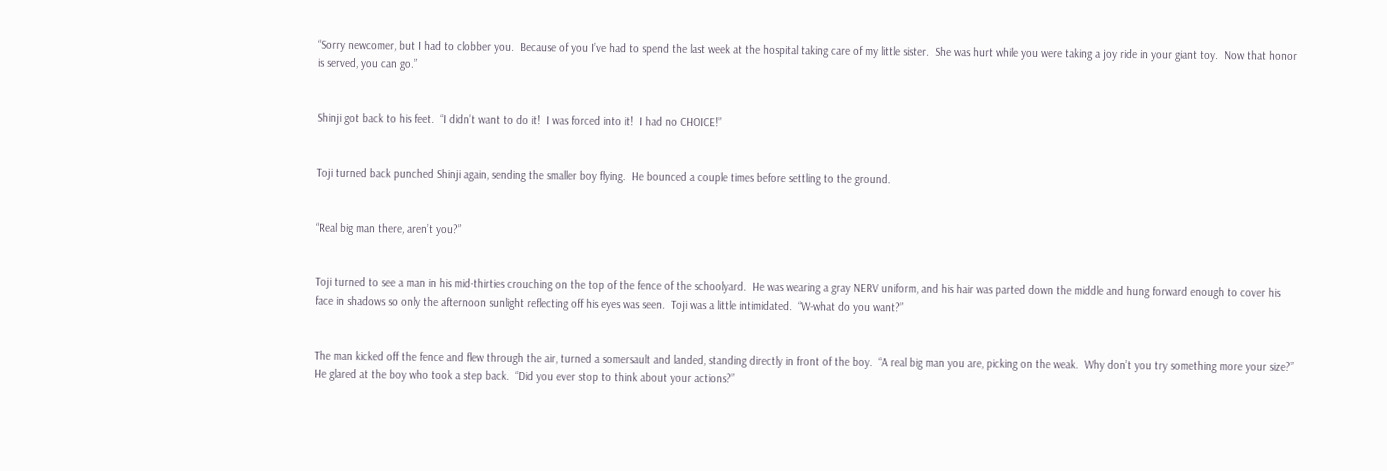“Sorry newcomer, but I had to clobber you.  Because of you I’ve had to spend the last week at the hospital taking care of my little sister.  She was hurt while you were taking a joy ride in your giant toy.  Now that honor is served, you can go.”


Shinji got back to his feet.  “I didn’t want to do it!  I was forced into it!  I had no CHOICE!”


Toji turned back punched Shinji again, sending the smaller boy flying.  He bounced a couple times before settling to the ground.


“Real big man there, aren’t you?”


Toji turned to see a man in his mid-thirties crouching on the top of the fence of the schoolyard.  He was wearing a gray NERV uniform, and his hair was parted down the middle and hung forward enough to cover his face in shadows so only the afternoon sunlight reflecting off his eyes was seen.  Toji was a little intimidated.  “W-what do you want?”


The man kicked off the fence and flew through the air, turned a somersault and landed, standing directly in front of the boy.  “A real big man you are, picking on the weak.  Why don’t you try something more your size?”  He glared at the boy who took a step back.  “Did you ever stop to think about your actions?”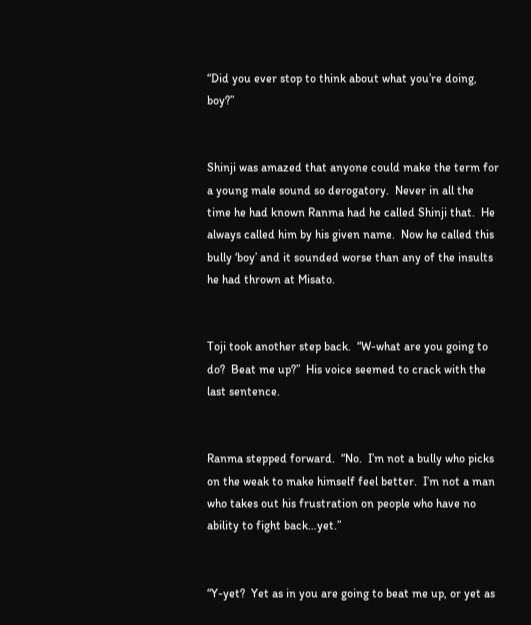“Did you ever stop to think about what you’re doing, boy?”


Shinji was amazed that anyone could make the term for a young male sound so derogatory.  Never in all the time he had known Ranma had he called Shinji that.  He always called him by his given name.  Now he called this bully ‘boy’ and it sounded worse than any of the insults he had thrown at Misato.


Toji took another step back.  “W-what are you going to do?  Beat me up?”  His voice seemed to crack with the last sentence.


Ranma stepped forward.  “No.  I’m not a bully who picks on the weak to make himself feel better.  I’m not a man who takes out his frustration on people who have no ability to fight back…yet.”


“Y-yet?  Yet as in you are going to beat me up, or yet as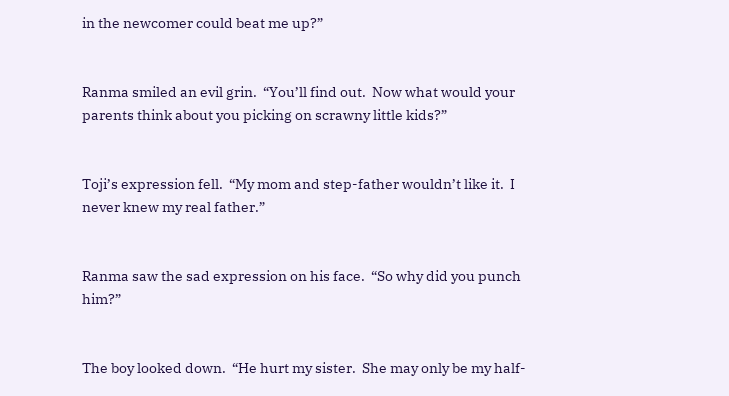in the newcomer could beat me up?”


Ranma smiled an evil grin.  “You’ll find out.  Now what would your parents think about you picking on scrawny little kids?”


Toji’s expression fell.  “My mom and step-father wouldn’t like it.  I never knew my real father.”


Ranma saw the sad expression on his face.  “So why did you punch him?”


The boy looked down.  “He hurt my sister.  She may only be my half-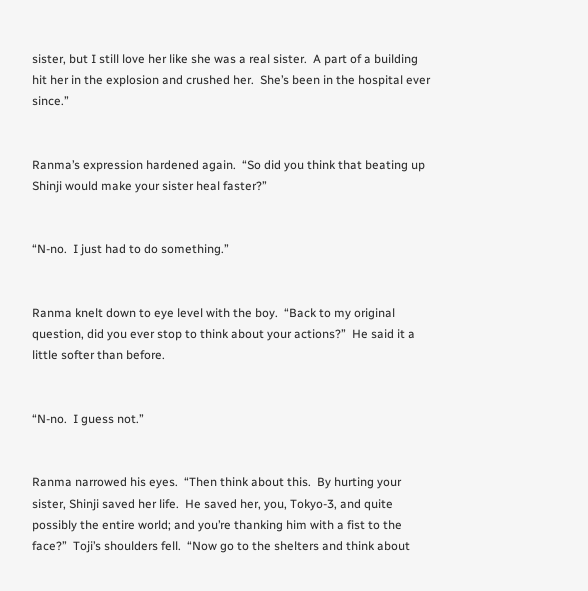sister, but I still love her like she was a real sister.  A part of a building hit her in the explosion and crushed her.  She’s been in the hospital ever since.”


Ranma’s expression hardened again.  “So did you think that beating up Shinji would make your sister heal faster?”


“N-no.  I just had to do something.”


Ranma knelt down to eye level with the boy.  “Back to my original question, did you ever stop to think about your actions?”  He said it a little softer than before.


“N-no.  I guess not.”


Ranma narrowed his eyes.  “Then think about this.  By hurting your sister, Shinji saved her life.  He saved her, you, Tokyo-3, and quite possibly the entire world; and you’re thanking him with a fist to the face?”  Toji’s shoulders fell.  “Now go to the shelters and think about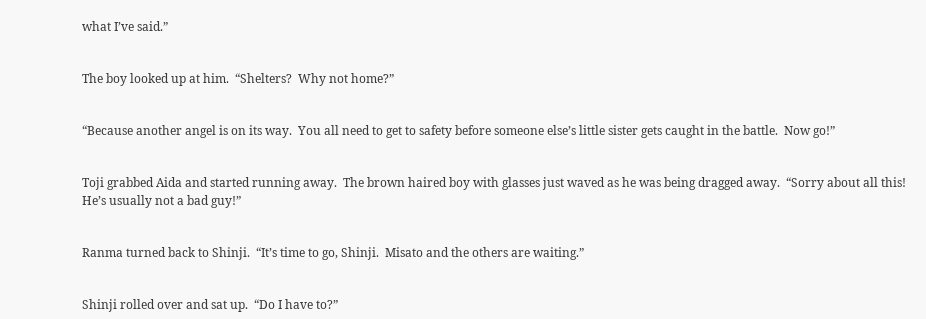what I’ve said.”


The boy looked up at him.  “Shelters?  Why not home?”


“Because another angel is on its way.  You all need to get to safety before someone else’s little sister gets caught in the battle.  Now go!”


Toji grabbed Aida and started running away.  The brown haired boy with glasses just waved as he was being dragged away.  “Sorry about all this!  He’s usually not a bad guy!”


Ranma turned back to Shinji.  “It’s time to go, Shinji.  Misato and the others are waiting.”


Shinji rolled over and sat up.  “Do I have to?”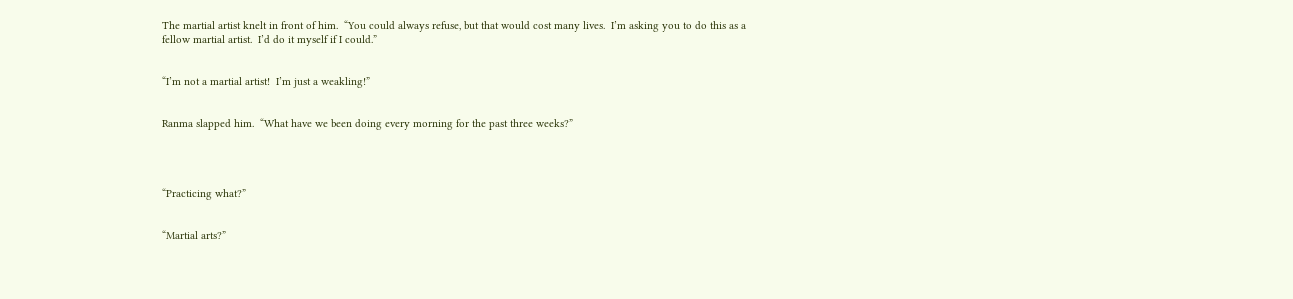The martial artist knelt in front of him.  “You could always refuse, but that would cost many lives.  I’m asking you to do this as a fellow martial artist.  I’d do it myself if I could.”


“I’m not a martial artist!  I’m just a weakling!”


Ranma slapped him.  “What have we been doing every morning for the past three weeks?”




“Practicing what?”


“Martial arts?”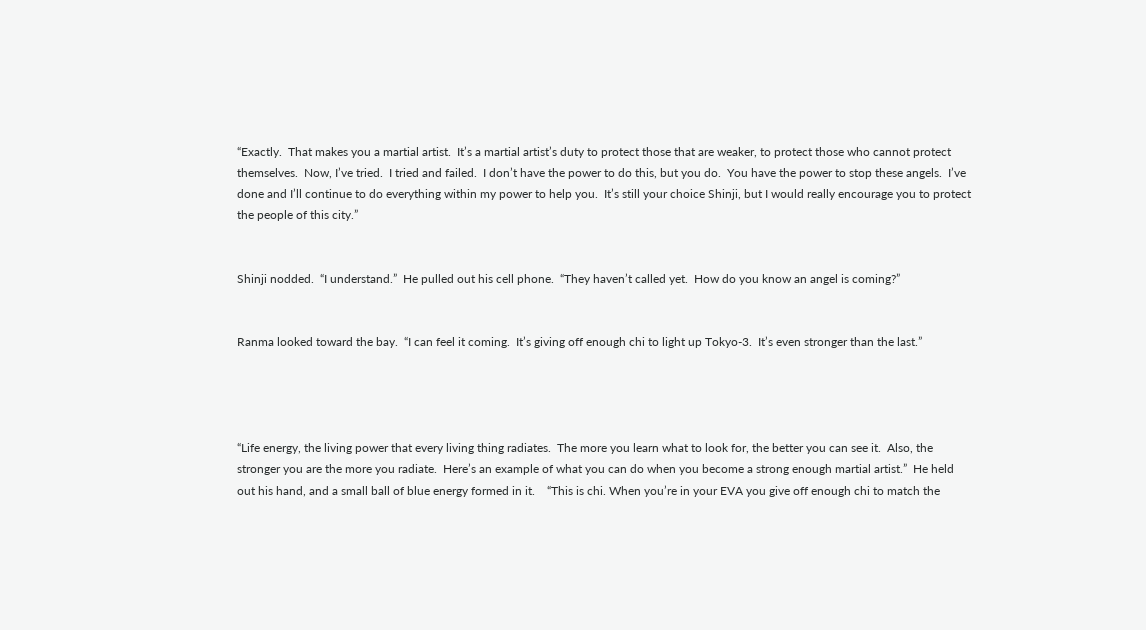“Exactly.  That makes you a martial artist.  It’s a martial artist’s duty to protect those that are weaker, to protect those who cannot protect themselves.  Now, I’ve tried.  I tried and failed.  I don’t have the power to do this, but you do.  You have the power to stop these angels.  I’ve done and I’ll continue to do everything within my power to help you.  It’s still your choice Shinji, but I would really encourage you to protect the people of this city.”


Shinji nodded.  “I understand.”  He pulled out his cell phone.  “They haven’t called yet.  How do you know an angel is coming?”


Ranma looked toward the bay.  “I can feel it coming.  It’s giving off enough chi to light up Tokyo-3.  It’s even stronger than the last.”




“Life energy, the living power that every living thing radiates.  The more you learn what to look for, the better you can see it.  Also, the stronger you are the more you radiate.  Here’s an example of what you can do when you become a strong enough martial artist.”  He held out his hand, and a small ball of blue energy formed in it.    “This is chi. When you’re in your EVA you give off enough chi to match the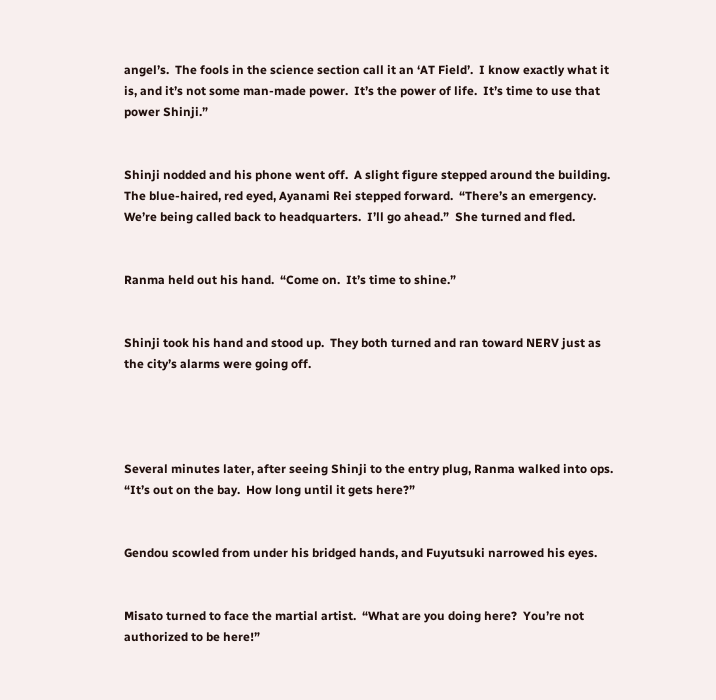angel’s.  The fools in the science section call it an ‘AT Field’.  I know exactly what it is, and it’s not some man-made power.  It’s the power of life.  It’s time to use that power Shinji.”


Shinji nodded and his phone went off.  A slight figure stepped around the building.  The blue-haired, red eyed, Ayanami Rei stepped forward.  “There’s an emergency.  We’re being called back to headquarters.  I’ll go ahead.”  She turned and fled.


Ranma held out his hand.  “Come on.  It’s time to shine.”


Shinji took his hand and stood up.  They both turned and ran toward NERV just as the city’s alarms were going off.




Several minutes later, after seeing Shinji to the entry plug, Ranma walked into ops.  “It’s out on the bay.  How long until it gets here?”


Gendou scowled from under his bridged hands, and Fuyutsuki narrowed his eyes.


Misato turned to face the martial artist.  “What are you doing here?  You’re not authorized to be here!”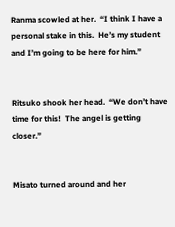Ranma scowled at her.  “I think I have a personal stake in this.  He’s my student and I’m going to be here for him.”


Ritsuko shook her head.  “We don’t have time for this!  The angel is getting closer.”


Misato turned around and her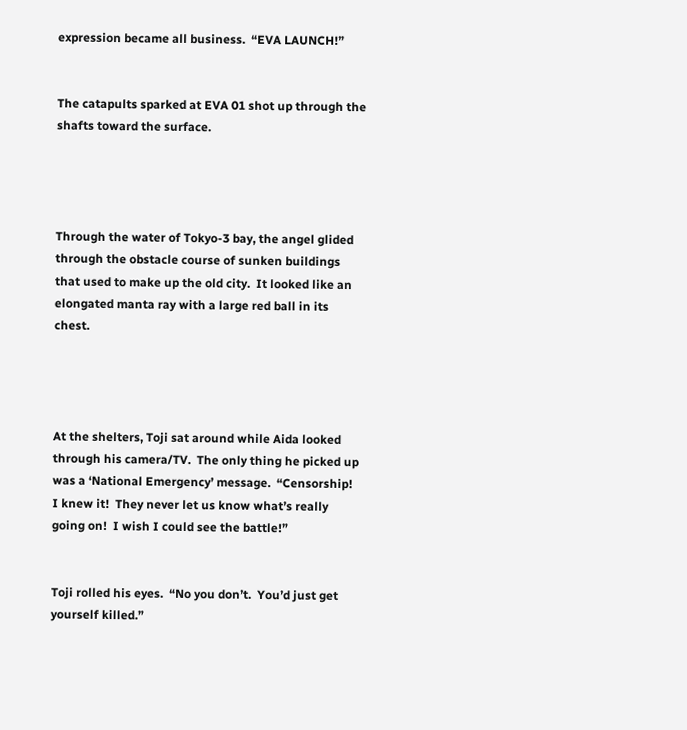expression became all business.  “EVA LAUNCH!”


The catapults sparked at EVA 01 shot up through the shafts toward the surface.




Through the water of Tokyo-3 bay, the angel glided through the obstacle course of sunken buildings that used to make up the old city.  It looked like an elongated manta ray with a large red ball in its chest.




At the shelters, Toji sat around while Aida looked through his camera/TV.  The only thing he picked up was a ‘National Emergency’ message.  “Censorship!  I knew it!  They never let us know what’s really going on!  I wish I could see the battle!”


Toji rolled his eyes.  “No you don’t.  You’d just get yourself killed.”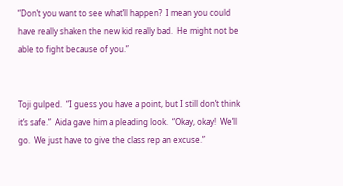“Don’t you want to see what’ll happen?  I mean you could have really shaken the new kid really bad.  He might not be able to fight because of you.”


Toji gulped.  “I guess you have a point, but I still don’t think it’s safe.”  Aida gave him a pleading look.  “Okay, okay!  We’ll go.  We just have to give the class rep an excuse.”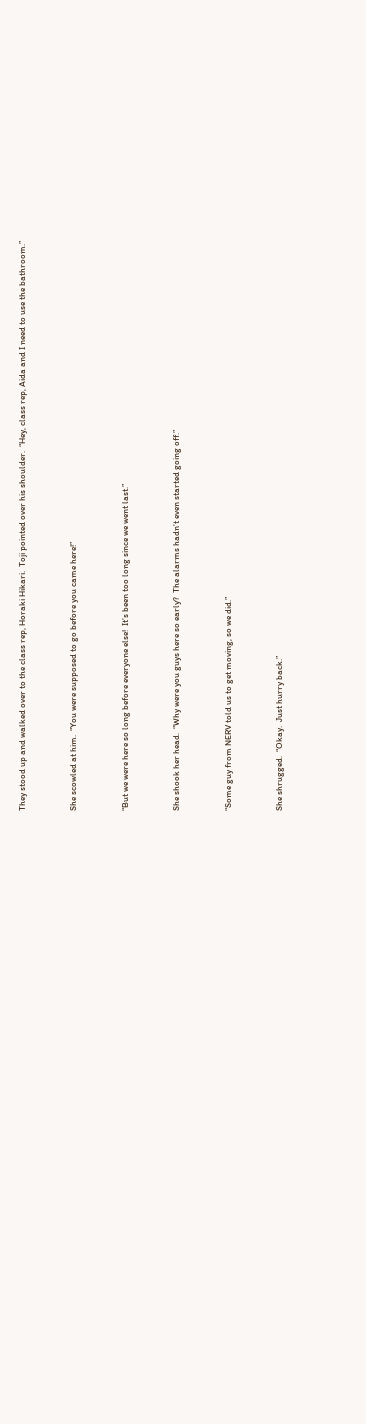They stood up and walked over to the class rep, Horaki Hikari.  Toji pointed over his shoulder.  “Hey, class rep, Aida and I need to use the bathroom.”


She scowled at him.  “You were supposed to go before you came here!”


“But we were here so long before everyone else!  It’s been too long since we went last.”


She shook her head.  “Why were you guys here so early?  The alarms hadn’t even started going off.”


“Some guy from NERV told us to get moving, so we did.”


She shrugged.  “Okay.  Just hurry back.”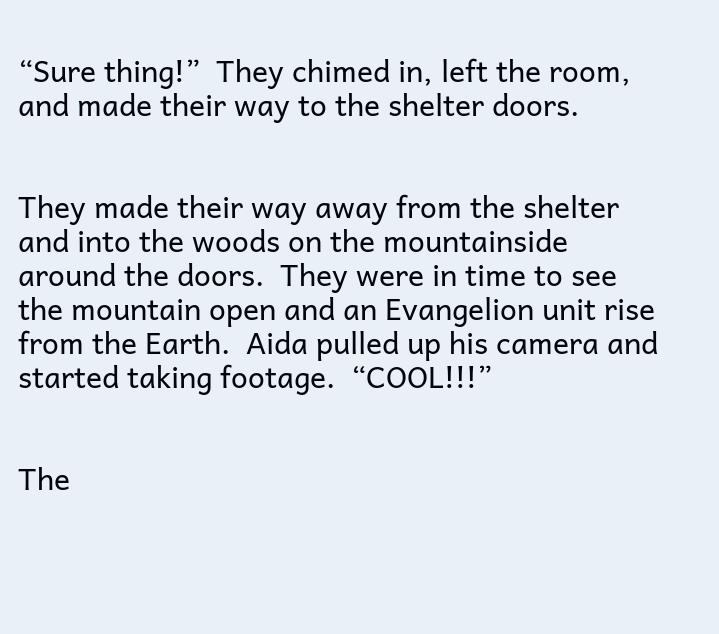“Sure thing!”  They chimed in, left the room, and made their way to the shelter doors.


They made their way away from the shelter and into the woods on the mountainside around the doors.  They were in time to see the mountain open and an Evangelion unit rise from the Earth.  Aida pulled up his camera and started taking footage.  “COOL!!!”


The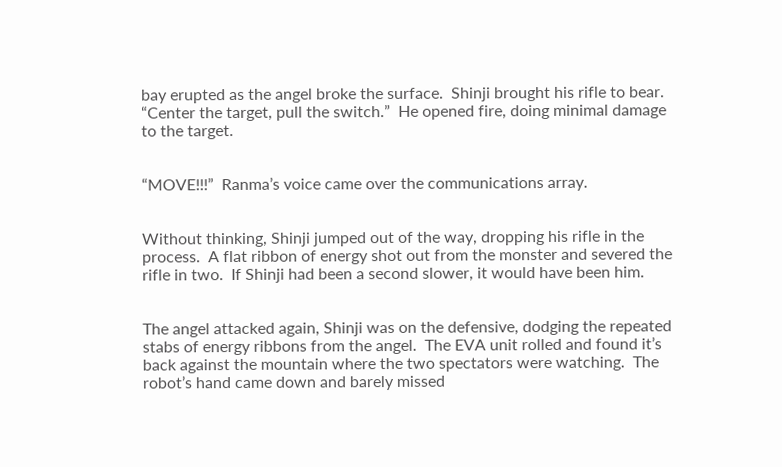bay erupted as the angel broke the surface.  Shinji brought his rifle to bear.  “Center the target, pull the switch.”  He opened fire, doing minimal damage to the target.


“MOVE!!!”  Ranma’s voice came over the communications array.


Without thinking, Shinji jumped out of the way, dropping his rifle in the process.  A flat ribbon of energy shot out from the monster and severed the rifle in two.  If Shinji had been a second slower, it would have been him.


The angel attacked again, Shinji was on the defensive, dodging the repeated stabs of energy ribbons from the angel.  The EVA unit rolled and found it’s back against the mountain where the two spectators were watching.  The robot’s hand came down and barely missed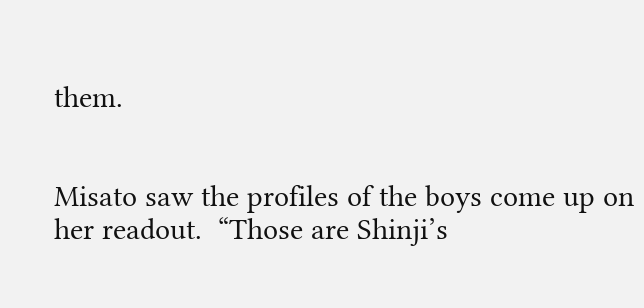them.


Misato saw the profiles of the boys come up on her readout.  “Those are Shinji’s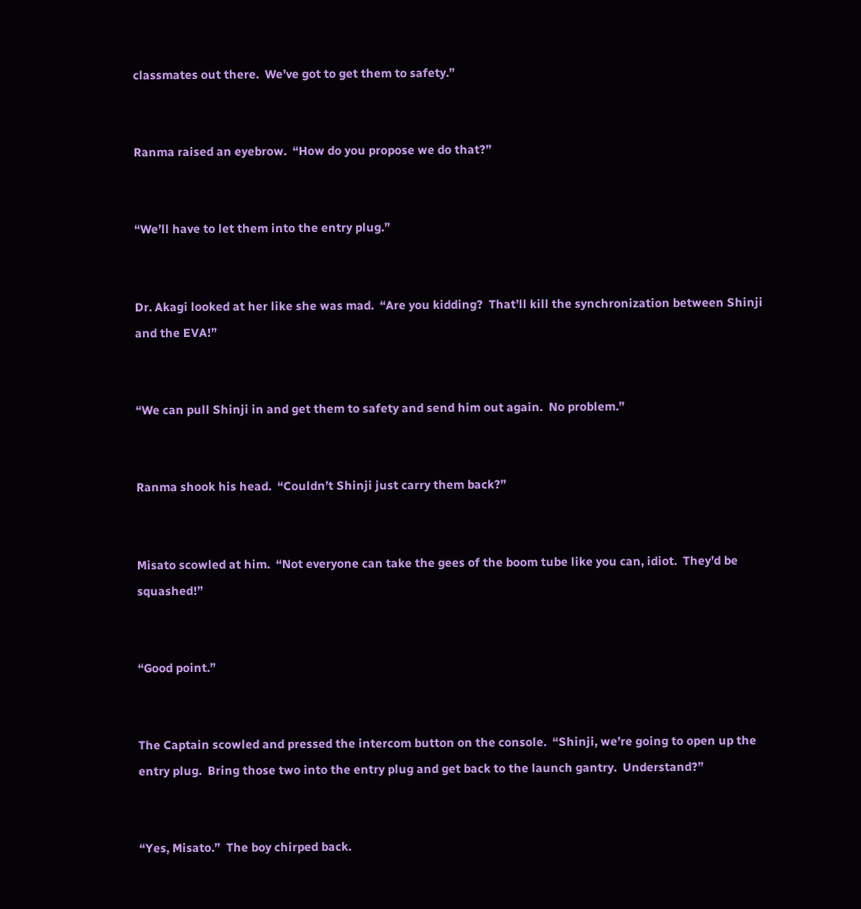classmates out there.  We’ve got to get them to safety.”


Ranma raised an eyebrow.  “How do you propose we do that?”


“We’ll have to let them into the entry plug.”


Dr. Akagi looked at her like she was mad.  “Are you kidding?  That’ll kill the synchronization between Shinji and the EVA!”


“We can pull Shinji in and get them to safety and send him out again.  No problem.”


Ranma shook his head.  “Couldn’t Shinji just carry them back?”


Misato scowled at him.  “Not everyone can take the gees of the boom tube like you can, idiot.  They’d be squashed!”


“Good point.”


The Captain scowled and pressed the intercom button on the console.  “Shinji, we’re going to open up the entry plug.  Bring those two into the entry plug and get back to the launch gantry.  Understand?”


“Yes, Misato.”  The boy chirped back.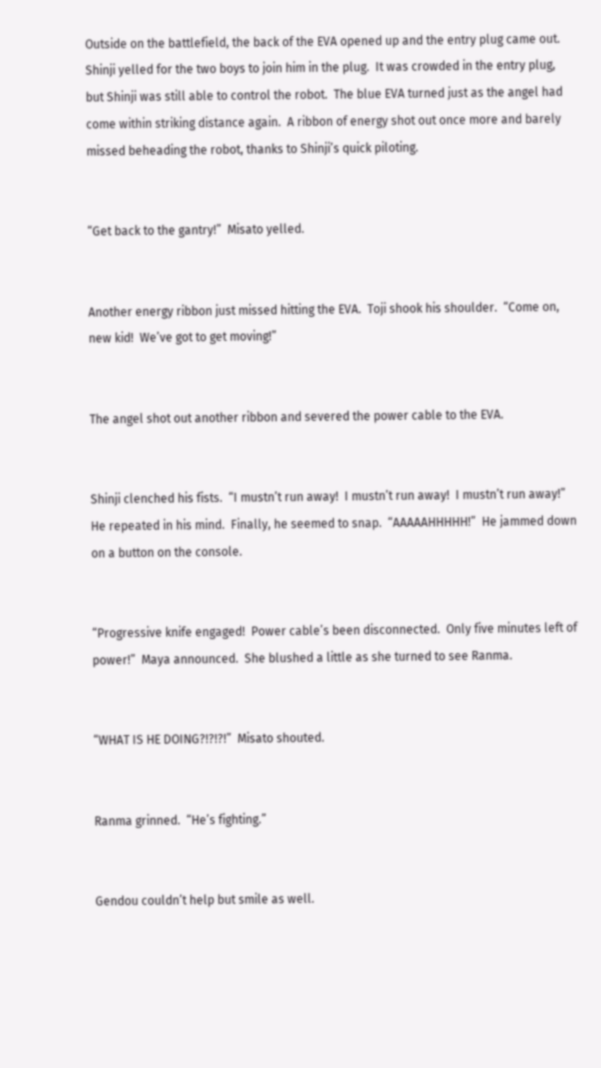Outside on the battlefield, the back of the EVA opened up and the entry plug came out.  Shinji yelled for the two boys to join him in the plug.  It was crowded in the entry plug, but Shinji was still able to control the robot.  The blue EVA turned just as the angel had come within striking distance again.  A ribbon of energy shot out once more and barely missed beheading the robot, thanks to Shinji’s quick piloting.


“Get back to the gantry!”  Misato yelled.


Another energy ribbon just missed hitting the EVA.  Toji shook his shoulder.  “Come on, new kid!  We’ve got to get moving!”


The angel shot out another ribbon and severed the power cable to the EVA.


Shinji clenched his fists.  “I mustn’t run away!  I mustn’t run away!  I mustn’t run away!”  He repeated in his mind.  Finally, he seemed to snap.  “AAAAAHHHHH!”  He jammed down on a button on the console.


“Progressive knife engaged!  Power cable’s been disconnected.  Only five minutes left of power!”  Maya announced.  She blushed a little as she turned to see Ranma.


“WHAT IS HE DOING?!?!?!”  Misato shouted.


Ranma grinned.  “He’s fighting.”


Gendou couldn’t help but smile as well.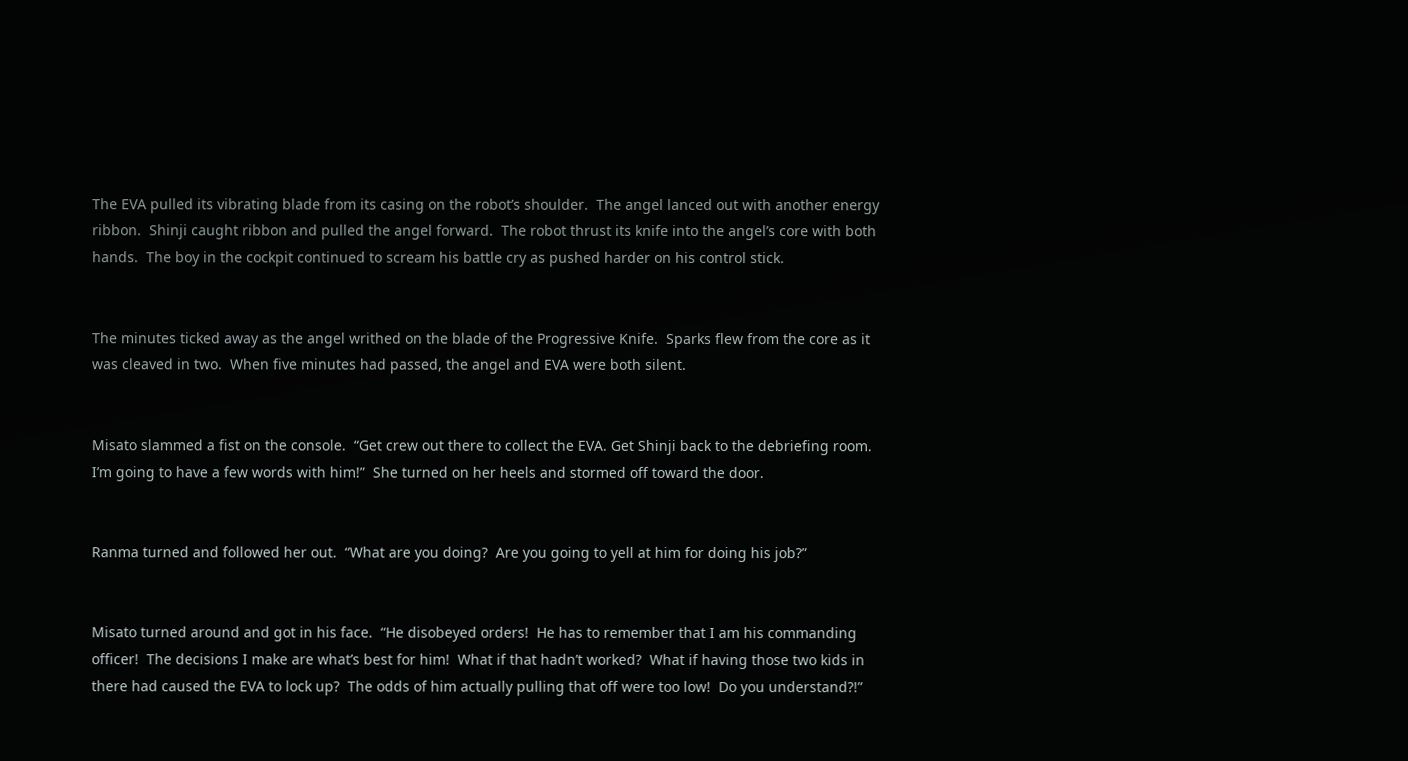The EVA pulled its vibrating blade from its casing on the robot’s shoulder.  The angel lanced out with another energy ribbon.  Shinji caught ribbon and pulled the angel forward.  The robot thrust its knife into the angel’s core with both hands.  The boy in the cockpit continued to scream his battle cry as pushed harder on his control stick.


The minutes ticked away as the angel writhed on the blade of the Progressive Knife.  Sparks flew from the core as it was cleaved in two.  When five minutes had passed, the angel and EVA were both silent.


Misato slammed a fist on the console.  “Get crew out there to collect the EVA. Get Shinji back to the debriefing room.  I’m going to have a few words with him!”  She turned on her heels and stormed off toward the door.


Ranma turned and followed her out.  “What are you doing?  Are you going to yell at him for doing his job?”


Misato turned around and got in his face.  “He disobeyed orders!  He has to remember that I am his commanding officer!  The decisions I make are what’s best for him!  What if that hadn’t worked?  What if having those two kids in there had caused the EVA to lock up?  The odds of him actually pulling that off were too low!  Do you understand?!”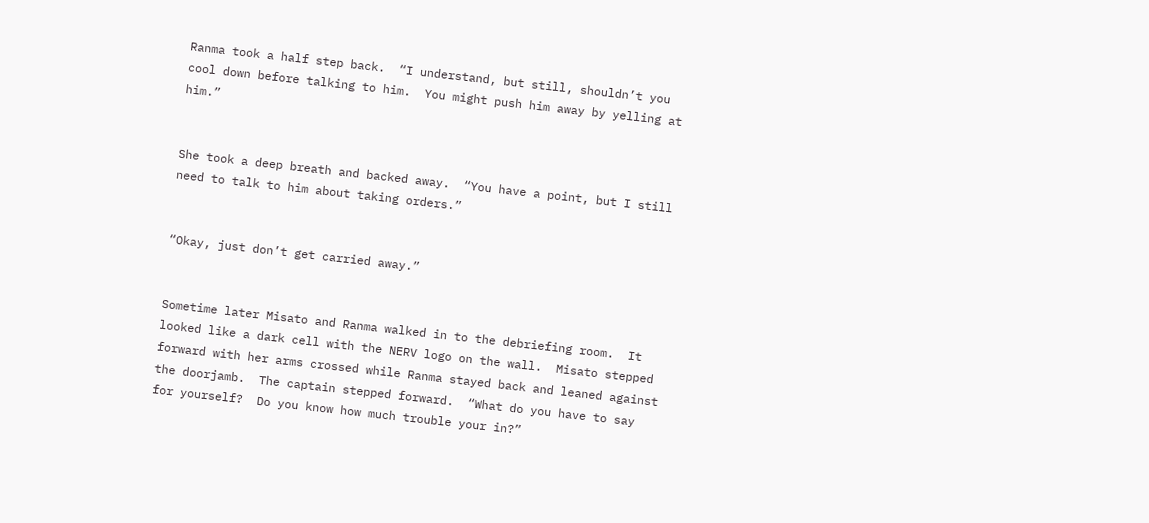Ranma took a half step back.  “I understand, but still, shouldn’t you cool down before talking to him.  You might push him away by yelling at him.”


She took a deep breath and backed away.  “You have a point, but I still need to talk to him about taking orders.”


“Okay, just don’t get carried away.”


Sometime later Misato and Ranma walked in to the debriefing room.  It looked like a dark cell with the NERV logo on the wall.  Misato stepped forward with her arms crossed while Ranma stayed back and leaned against the doorjamb.  The captain stepped forward.  “What do you have to say for yourself?  Do you know how much trouble your in?”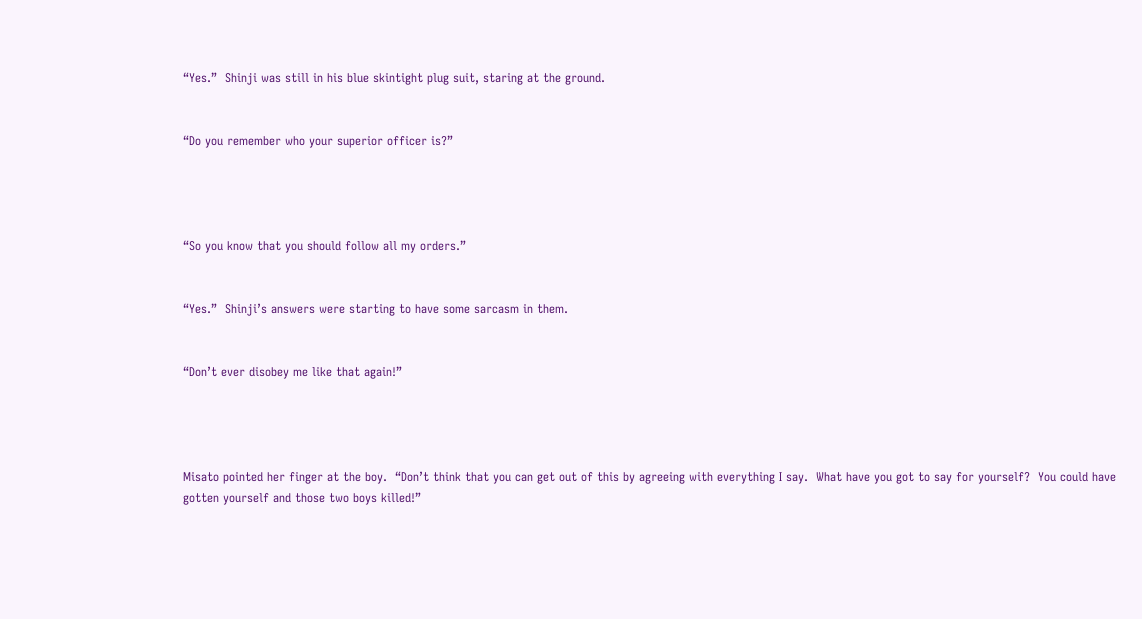“Yes.”  Shinji was still in his blue skintight plug suit, staring at the ground.


“Do you remember who your superior officer is?”




“So you know that you should follow all my orders.”


“Yes.”  Shinji’s answers were starting to have some sarcasm in them.


“Don’t ever disobey me like that again!”




Misato pointed her finger at the boy.  “Don’t think that you can get out of this by agreeing with everything I say.  What have you got to say for yourself?  You could have gotten yourself and those two boys killed!”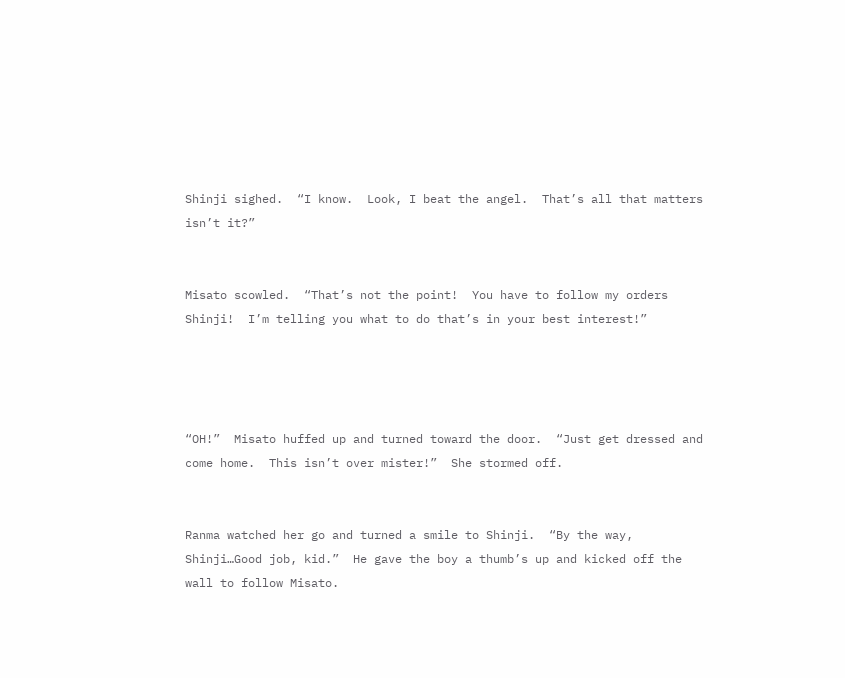Shinji sighed.  “I know.  Look, I beat the angel.  That’s all that matters isn’t it?”


Misato scowled.  “That’s not the point!  You have to follow my orders Shinji!  I’m telling you what to do that’s in your best interest!”




“OH!”  Misato huffed up and turned toward the door.  “Just get dressed and come home.  This isn’t over mister!”  She stormed off.


Ranma watched her go and turned a smile to Shinji.  “By the way, Shinji…Good job, kid.”  He gave the boy a thumb’s up and kicked off the wall to follow Misato.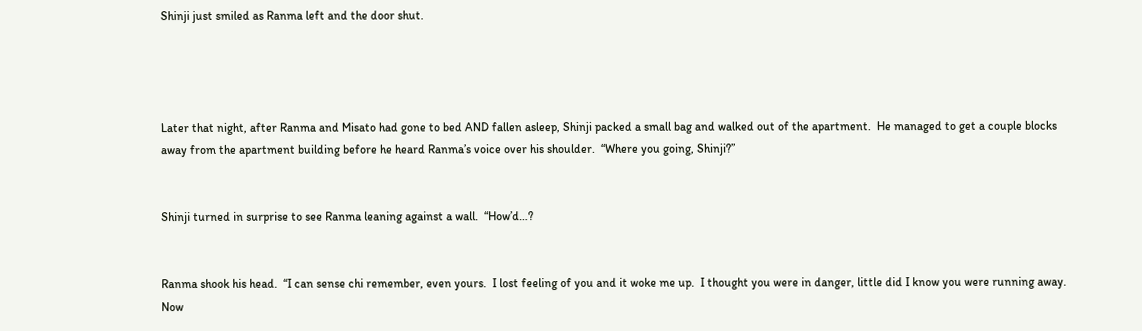Shinji just smiled as Ranma left and the door shut.




Later that night, after Ranma and Misato had gone to bed AND fallen asleep, Shinji packed a small bag and walked out of the apartment.  He managed to get a couple blocks away from the apartment building before he heard Ranma’s voice over his shoulder.  “Where you going, Shinji?”


Shinji turned in surprise to see Ranma leaning against a wall.  “How’d…?


Ranma shook his head.  “I can sense chi remember, even yours.  I lost feeling of you and it woke me up.  I thought you were in danger, little did I know you were running away.  Now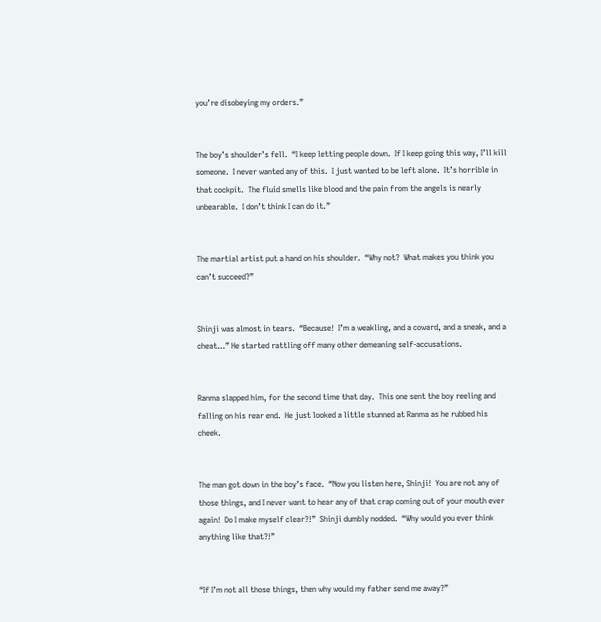you’re disobeying my orders.”


The boy’s shoulder’s fell.  “I keep letting people down.  If I keep going this way, I’ll kill someone.  I never wanted any of this.  I just wanted to be left alone.  It’s horrible in that cockpit.  The fluid smells like blood and the pain from the angels is nearly unbearable.  I don’t think I can do it.”


The martial artist put a hand on his shoulder.  “Why not?  What makes you think you can’t succeed?”


Shinji was almost in tears.  “Because!  I’m a weakling, and a coward, and a sneak, and a cheat…” He started rattling off many other demeaning self-accusations.


Ranma slapped him, for the second time that day.  This one sent the boy reeling and falling on his rear end.  He just looked a little stunned at Ranma as he rubbed his cheek.


The man got down in the boy’s face.  “Now you listen here, Shinji!  You are not any of those things, and I never want to hear any of that crap coming out of your mouth ever again!  Do I make myself clear?!”  Shinji dumbly nodded.  “Why would you ever think anything like that?!”


“If I’m not all those things, then why would my father send me away?”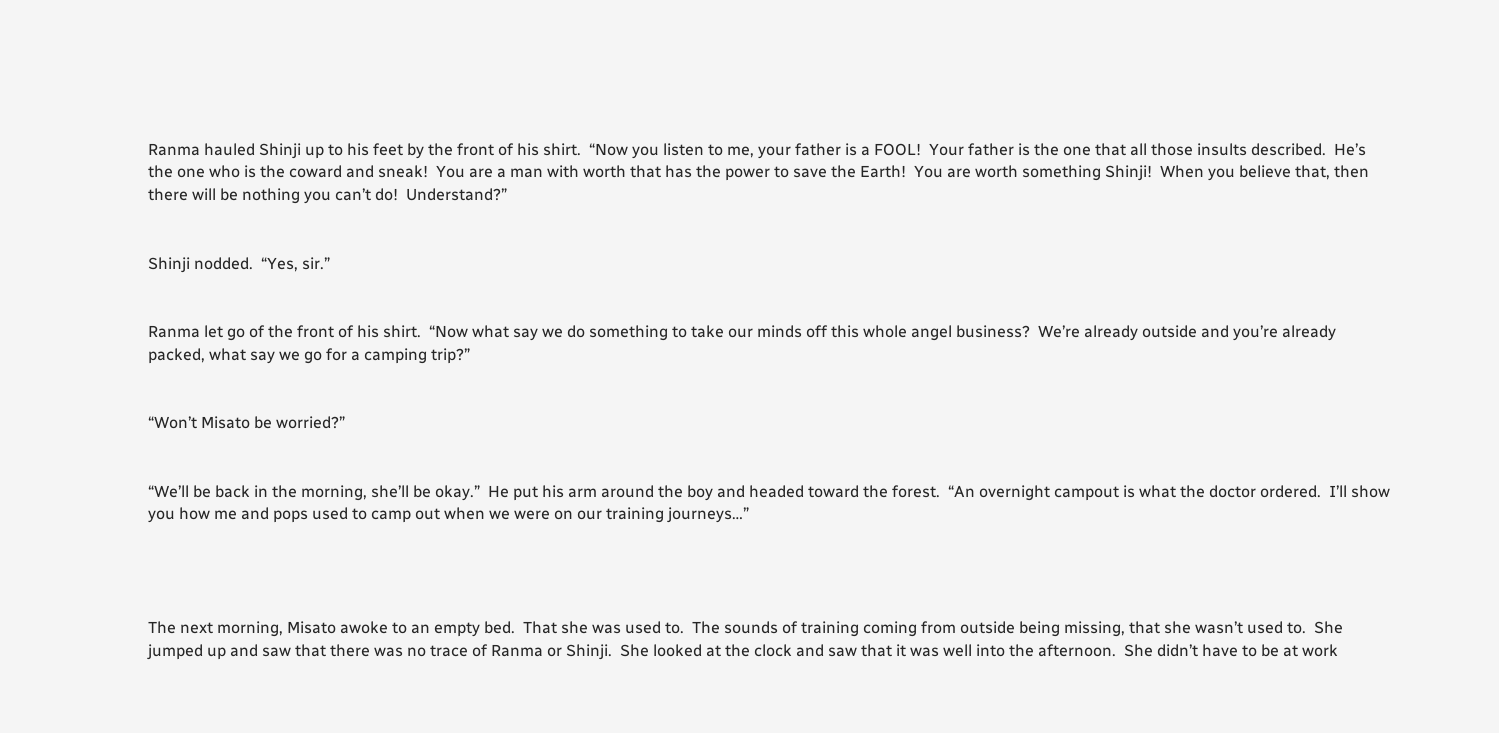Ranma hauled Shinji up to his feet by the front of his shirt.  “Now you listen to me, your father is a FOOL!  Your father is the one that all those insults described.  He’s the one who is the coward and sneak!  You are a man with worth that has the power to save the Earth!  You are worth something Shinji!  When you believe that, then there will be nothing you can’t do!  Understand?”


Shinji nodded.  “Yes, sir.”


Ranma let go of the front of his shirt.  “Now what say we do something to take our minds off this whole angel business?  We’re already outside and you’re already packed, what say we go for a camping trip?”


“Won’t Misato be worried?”


“We’ll be back in the morning, she’ll be okay.”  He put his arm around the boy and headed toward the forest.  “An overnight campout is what the doctor ordered.  I’ll show you how me and pops used to camp out when we were on our training journeys…”




The next morning, Misato awoke to an empty bed.  That she was used to.  The sounds of training coming from outside being missing, that she wasn’t used to.  She jumped up and saw that there was no trace of Ranma or Shinji.  She looked at the clock and saw that it was well into the afternoon.  She didn’t have to be at work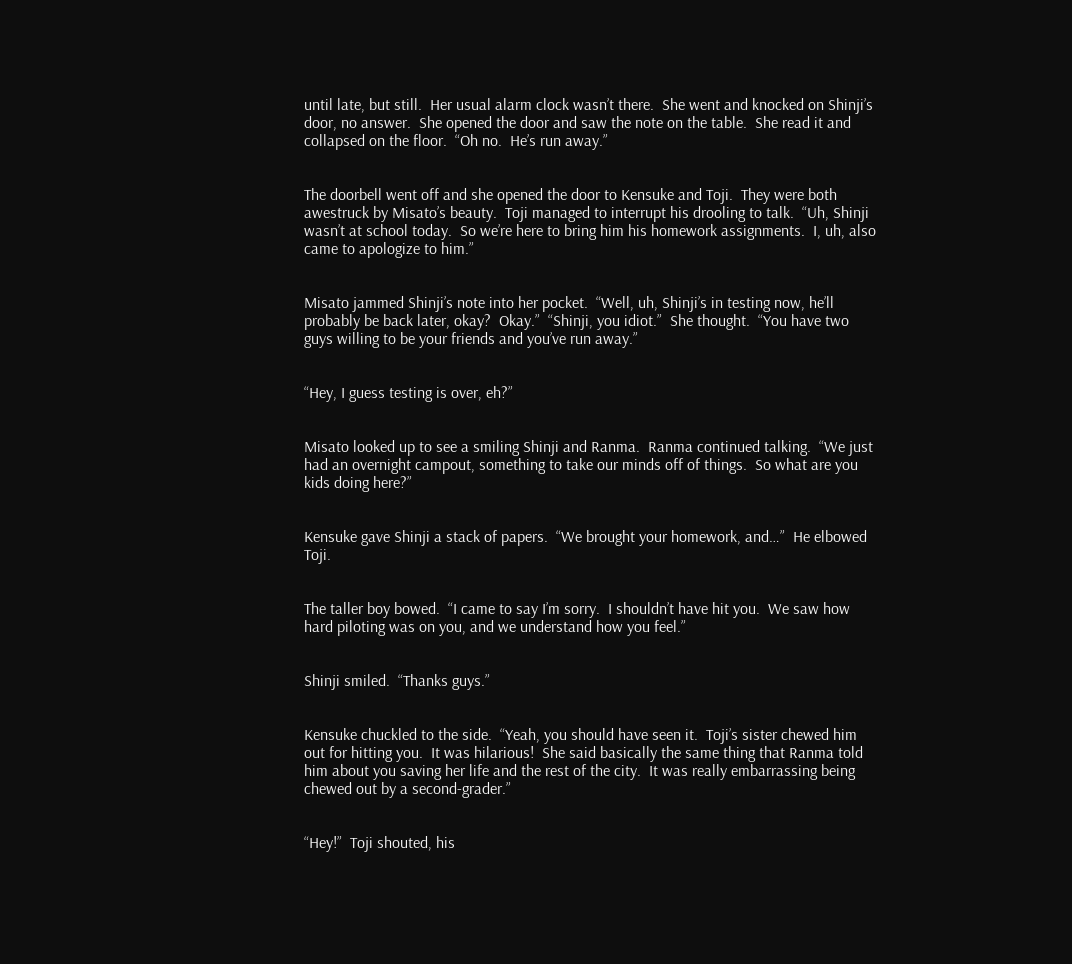until late, but still.  Her usual alarm clock wasn’t there.  She went and knocked on Shinji’s door, no answer.  She opened the door and saw the note on the table.  She read it and collapsed on the floor.  “Oh no.  He’s run away.”


The doorbell went off and she opened the door to Kensuke and Toji.  They were both awestruck by Misato’s beauty.  Toji managed to interrupt his drooling to talk.  “Uh, Shinji wasn’t at school today.  So we’re here to bring him his homework assignments.  I, uh, also came to apologize to him.”


Misato jammed Shinji’s note into her pocket.  “Well, uh, Shinji’s in testing now, he’ll probably be back later, okay?  Okay.”  “Shinji, you idiot.”  She thought.  “You have two guys willing to be your friends and you’ve run away.”


“Hey, I guess testing is over, eh?”


Misato looked up to see a smiling Shinji and Ranma.  Ranma continued talking.  “We just had an overnight campout, something to take our minds off of things.  So what are you kids doing here?”


Kensuke gave Shinji a stack of papers.  “We brought your homework, and…”  He elbowed Toji.


The taller boy bowed.  “I came to say I’m sorry.  I shouldn’t have hit you.  We saw how hard piloting was on you, and we understand how you feel.”


Shinji smiled.  “Thanks guys.”


Kensuke chuckled to the side.  “Yeah, you should have seen it.  Toji’s sister chewed him out for hitting you.  It was hilarious!  She said basically the same thing that Ranma told him about you saving her life and the rest of the city.  It was really embarrassing being chewed out by a second-grader.”


“Hey!”  Toji shouted, his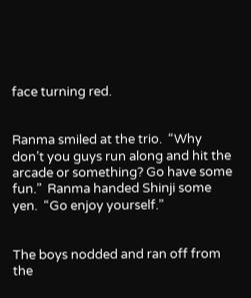face turning red.


Ranma smiled at the trio.  “Why don’t you guys run along and hit the arcade or something? Go have some fun.”  Ranma handed Shinji some yen.  “Go enjoy yourself.”


The boys nodded and ran off from the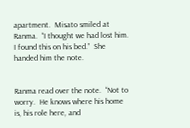apartment.  Misato smiled at Ranma.  “I thought we had lost him.  I found this on his bed.”  She handed him the note.


Ranma read over the note.  “Not to worry.  He knows where his home is, his role here, and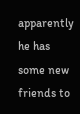apparently he has some new friends to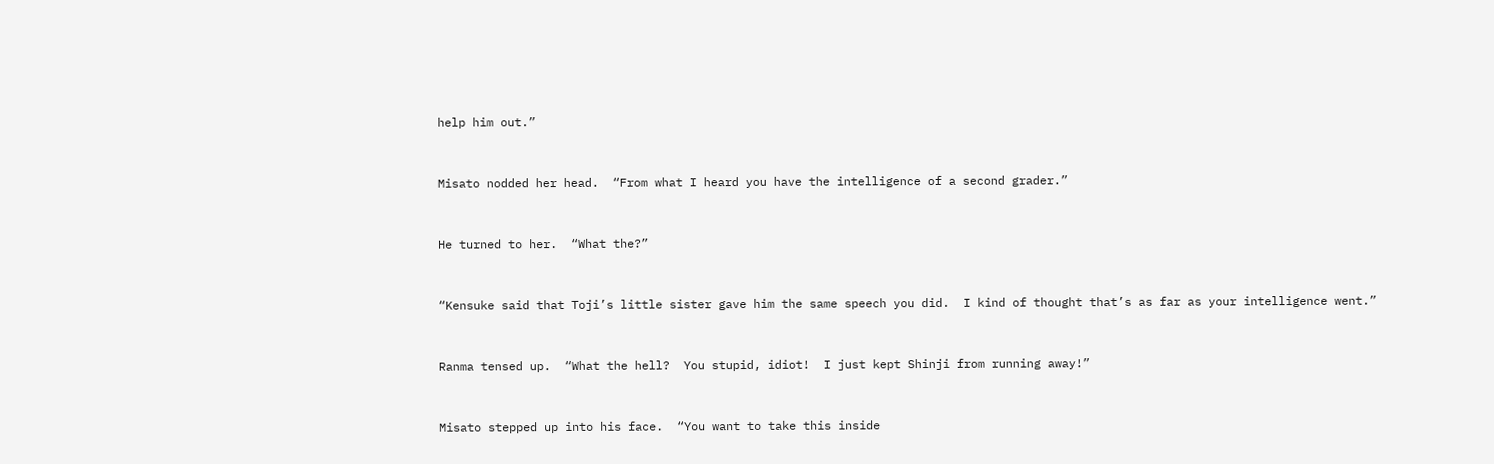help him out.”


Misato nodded her head.  “From what I heard you have the intelligence of a second grader.”


He turned to her.  “What the?”


“Kensuke said that Toji’s little sister gave him the same speech you did.  I kind of thought that’s as far as your intelligence went.”


Ranma tensed up.  “What the hell?  You stupid, idiot!  I just kept Shinji from running away!”


Misato stepped up into his face.  “You want to take this inside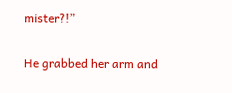mister?!”


He grabbed her arm and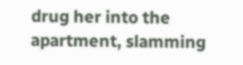drug her into the apartment, slamming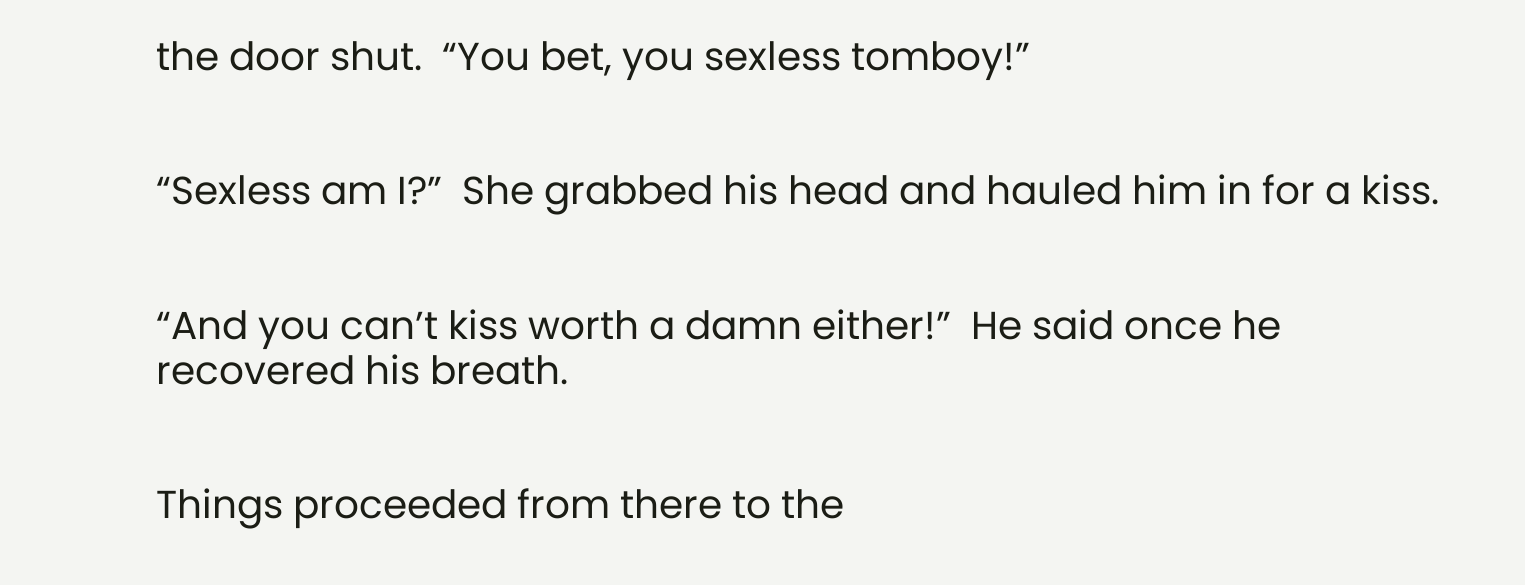the door shut.  “You bet, you sexless tomboy!”


“Sexless am I?”  She grabbed his head and hauled him in for a kiss.


“And you can’t kiss worth a damn either!”  He said once he recovered his breath.


Things proceeded from there to the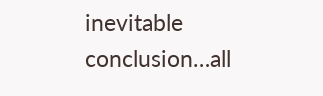inevitable conclusion…all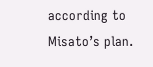according to Misato’s plan.